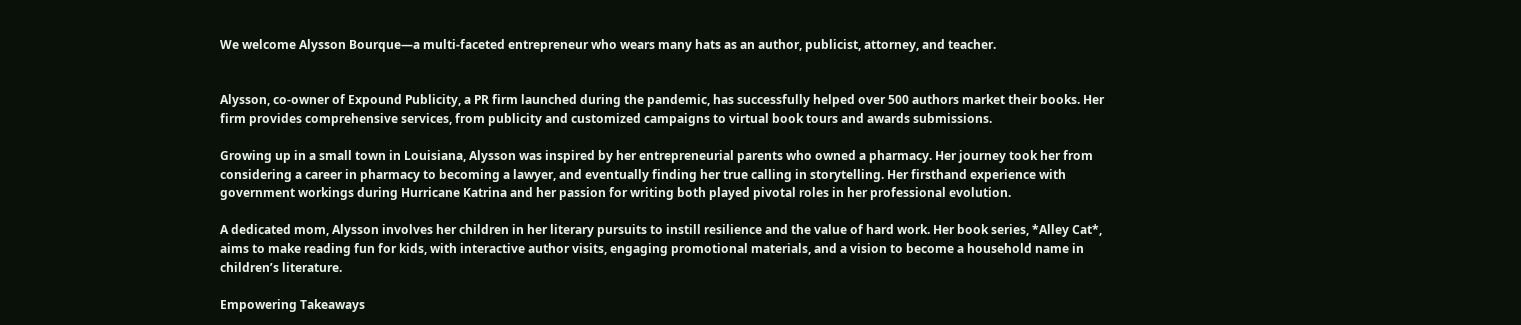We welcome Alysson Bourque—a multi-faceted entrepreneur who wears many hats as an author, publicist, attorney, and teacher.


Alysson, co-owner of Expound Publicity, a PR firm launched during the pandemic, has successfully helped over 500 authors market their books. Her firm provides comprehensive services, from publicity and customized campaigns to virtual book tours and awards submissions.

Growing up in a small town in Louisiana, Alysson was inspired by her entrepreneurial parents who owned a pharmacy. Her journey took her from considering a career in pharmacy to becoming a lawyer, and eventually finding her true calling in storytelling. Her firsthand experience with government workings during Hurricane Katrina and her passion for writing both played pivotal roles in her professional evolution.

A dedicated mom, Alysson involves her children in her literary pursuits to instill resilience and the value of hard work. Her book series, *Alley Cat*, aims to make reading fun for kids, with interactive author visits, engaging promotional materials, and a vision to become a household name in children’s literature.

Empowering Takeaways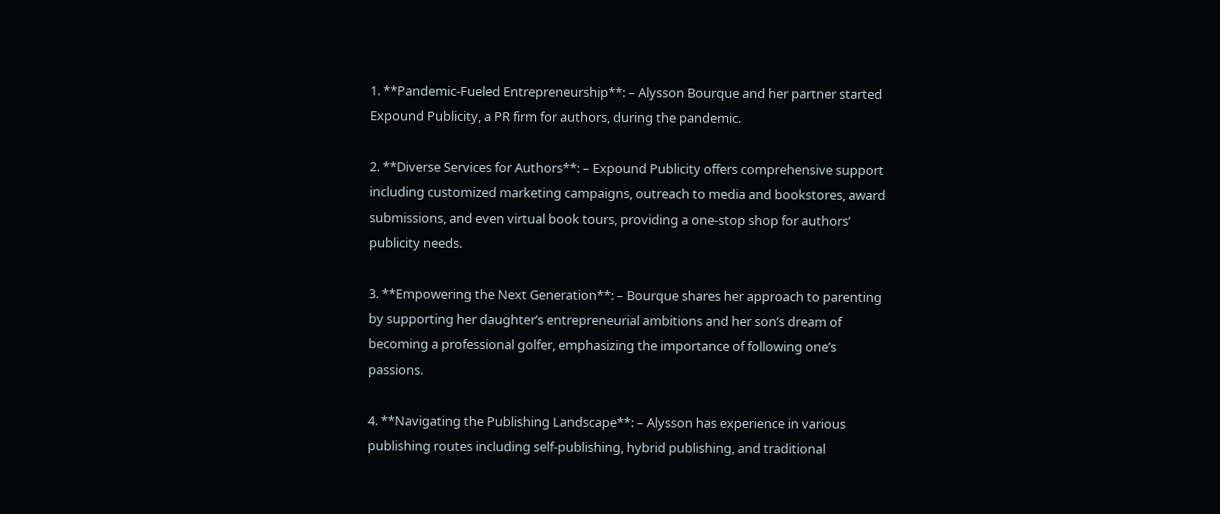1. **Pandemic-Fueled Entrepreneurship**: – Alysson Bourque and her partner started Expound Publicity, a PR firm for authors, during the pandemic.

2. **Diverse Services for Authors**: – Expound Publicity offers comprehensive support including customized marketing campaigns, outreach to media and bookstores, award submissions, and even virtual book tours, providing a one-stop shop for authors’ publicity needs.

3. **Empowering the Next Generation**: – Bourque shares her approach to parenting by supporting her daughter’s entrepreneurial ambitions and her son’s dream of becoming a professional golfer, emphasizing the importance of following one’s passions.

4. **Navigating the Publishing Landscape**: – Alysson has experience in various publishing routes including self-publishing, hybrid publishing, and traditional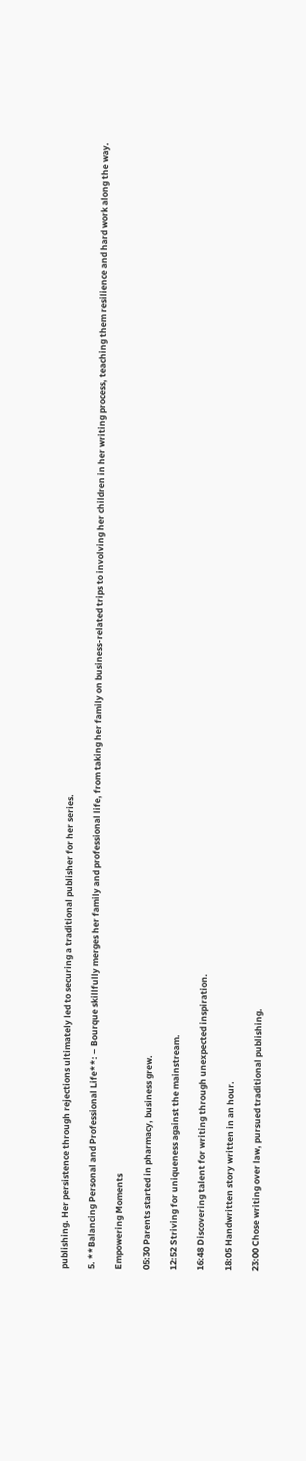publishing. Her persistence through rejections ultimately led to securing a traditional publisher for her series.

5. **Balancing Personal and Professional Life**: – Bourque skillfully merges her family and professional life, from taking her family on business-related trips to involving her children in her writing process, teaching them resilience and hard work along the way.

Empowering Moments

05:30 Parents started in pharmacy, business grew.

12:52 Striving for uniqueness against the mainstream.

16:48 Discovering talent for writing through unexpected inspiration.

18:05 Handwritten story written in an hour.

23:00 Chose writing over law, pursued traditional publishing.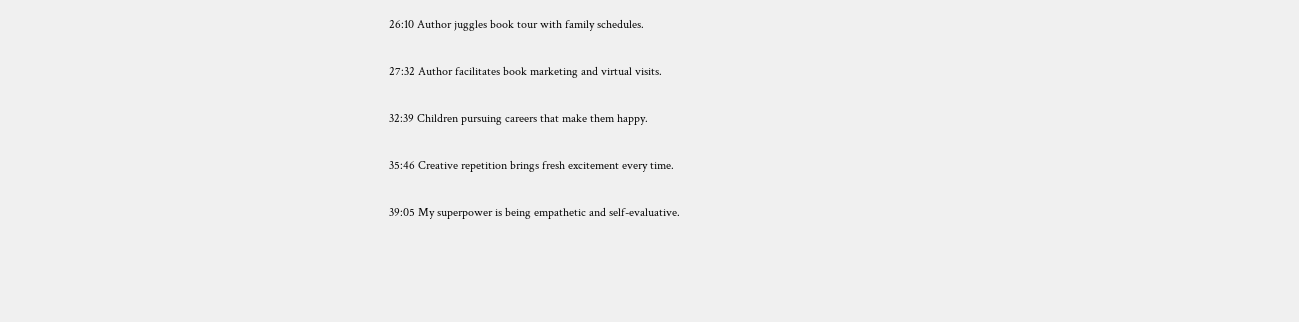26:10 Author juggles book tour with family schedules.

27:32 Author facilitates book marketing and virtual visits.

32:39 Children pursuing careers that make them happy.

35:46 Creative repetition brings fresh excitement every time.

39:05 My superpower is being empathetic and self-evaluative.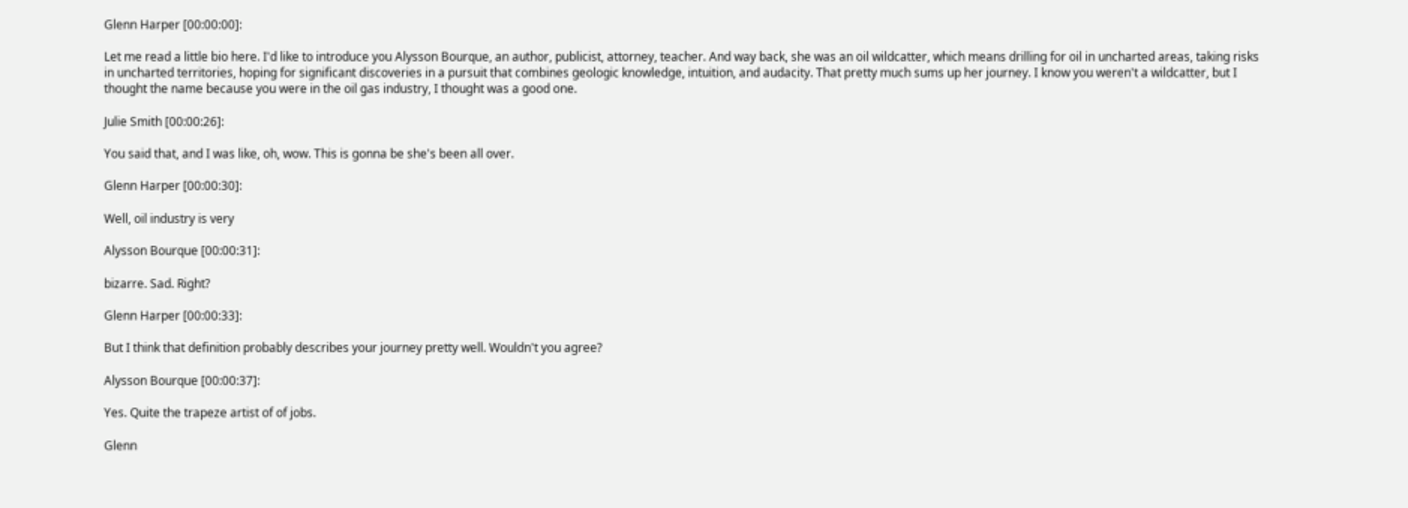Glenn Harper [00:00:00]:

Let me read a little bio here. I'd like to introduce you Alysson Bourque, an author, publicist, attorney, teacher. And way back, she was an oil wildcatter, which means drilling for oil in uncharted areas, taking risks in uncharted territories, hoping for significant discoveries in a pursuit that combines geologic knowledge, intuition, and audacity. That pretty much sums up her journey. I know you weren't a wildcatter, but I thought the name because you were in the oil gas industry, I thought was a good one.

Julie Smith [00:00:26]:

You said that, and I was like, oh, wow. This is gonna be she's been all over.

Glenn Harper [00:00:30]:

Well, oil industry is very

Alysson Bourque [00:00:31]:

bizarre. Sad. Right?

Glenn Harper [00:00:33]:

But I think that definition probably describes your journey pretty well. Wouldn't you agree?

Alysson Bourque [00:00:37]:

Yes. Quite the trapeze artist of of jobs.

Glenn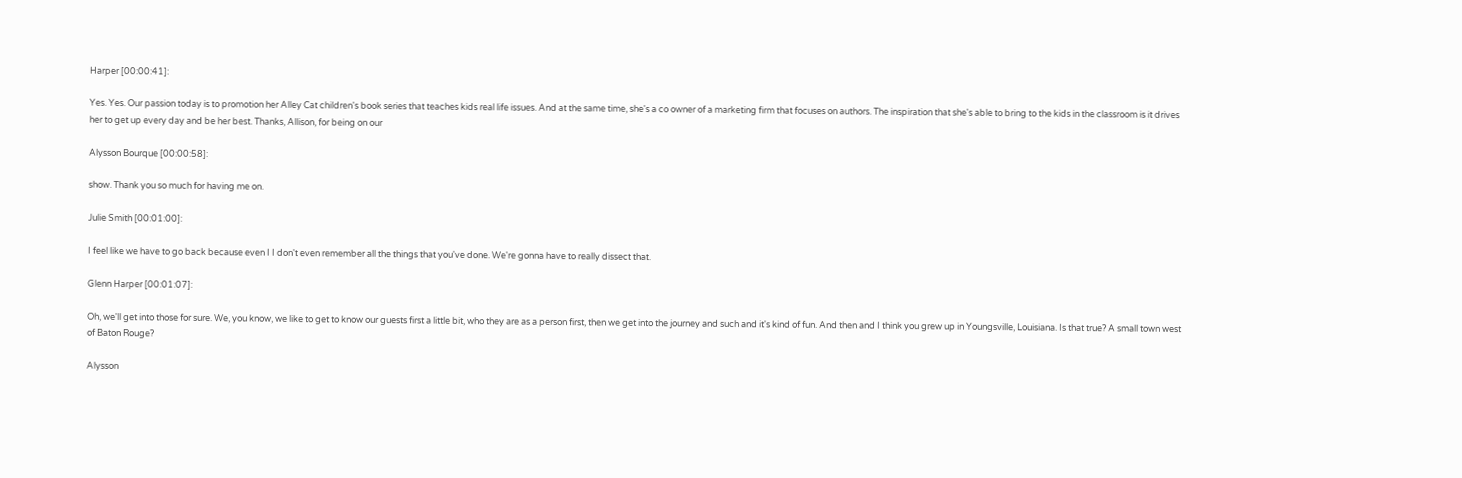Harper [00:00:41]:

Yes. Yes. Our passion today is to promotion her Alley Cat children's book series that teaches kids real life issues. And at the same time, she's a co owner of a marketing firm that focuses on authors. The inspiration that she's able to bring to the kids in the classroom is it drives her to get up every day and be her best. Thanks, Allison, for being on our

Alysson Bourque [00:00:58]:

show. Thank you so much for having me on.

Julie Smith [00:01:00]:

I feel like we have to go back because even I I don't even remember all the things that you've done. We're gonna have to really dissect that.

Glenn Harper [00:01:07]:

Oh, we'll get into those for sure. We, you know, we like to get to know our guests first a little bit, who they are as a person first, then we get into the journey and such and it's kind of fun. And then and I think you grew up in Youngsville, Louisiana. Is that true? A small town west of Baton Rouge?

Alysson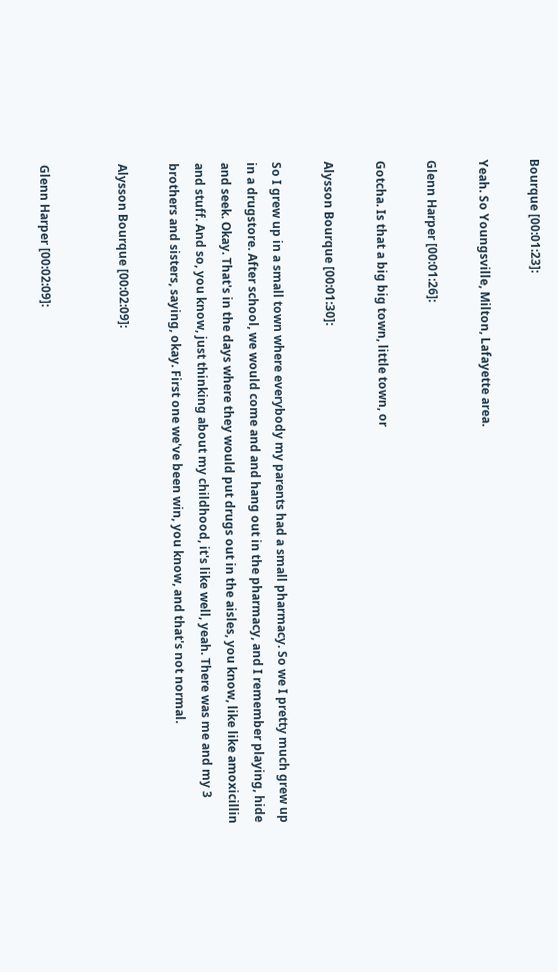Bourque [00:01:23]:

Yeah. So Youngsville, Milton, Lafayette area.

Glenn Harper [00:01:26]:

Gotcha. Is that a big big town, little town, or

Alysson Bourque [00:01:30]:

So I grew up in a small town where everybody my parents had a small pharmacy. So we I pretty much grew up in a drugstore. After school, we would come and and hang out in the pharmacy, and I remember playing, hide and seek. Okay. That's in the days where they would put drugs out in the aisles, you know, like like amoxicillin and stuff. And so, you know, just thinking about my childhood, it's like well, yeah. There was me and my 3 brothers and sisters, saying, okay. First one we've been win, you know, and that's not normal.

Alysson Bourque [00:02:09]:


Glenn Harper [00:02:09]: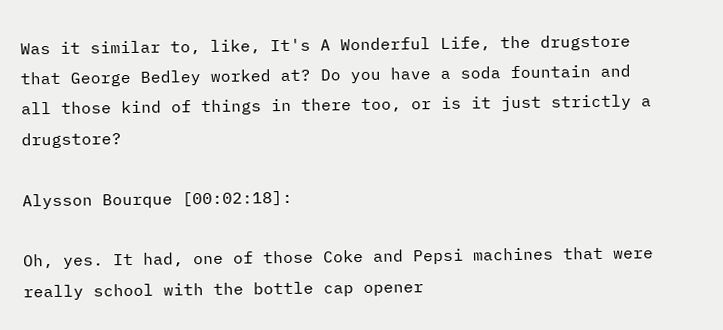Was it similar to, like, It's A Wonderful Life, the drugstore that George Bedley worked at? Do you have a soda fountain and all those kind of things in there too, or is it just strictly a drugstore?

Alysson Bourque [00:02:18]:

Oh, yes. It had, one of those Coke and Pepsi machines that were really school with the bottle cap opener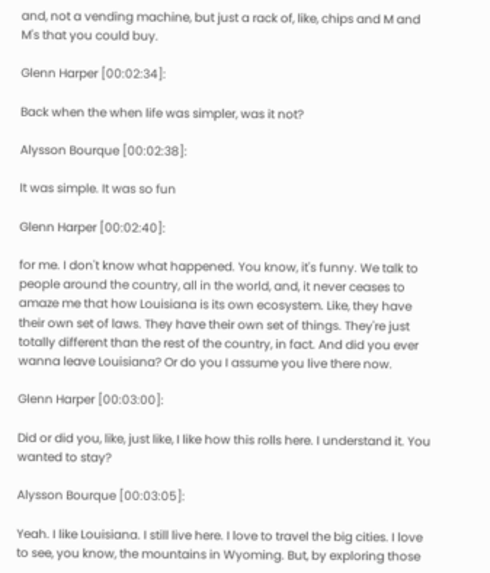and, not a vending machine, but just a rack of, like, chips and M and M's that you could buy.

Glenn Harper [00:02:34]:

Back when the when life was simpler, was it not?

Alysson Bourque [00:02:38]:

It was simple. It was so fun

Glenn Harper [00:02:40]:

for me. I don't know what happened. You know, it's funny. We talk to people around the country, all in the world, and, it never ceases to amaze me that how Louisiana is its own ecosystem. Like, they have their own set of laws. They have their own set of things. They're just totally different than the rest of the country, in fact. And did you ever wanna leave Louisiana? Or do you I assume you live there now.

Glenn Harper [00:03:00]:

Did or did you, like, just like, I like how this rolls here. I understand it. You wanted to stay?

Alysson Bourque [00:03:05]:

Yeah. I like Louisiana. I still live here. I love to travel the big cities. I love to see, you know, the mountains in Wyoming. But, by exploring those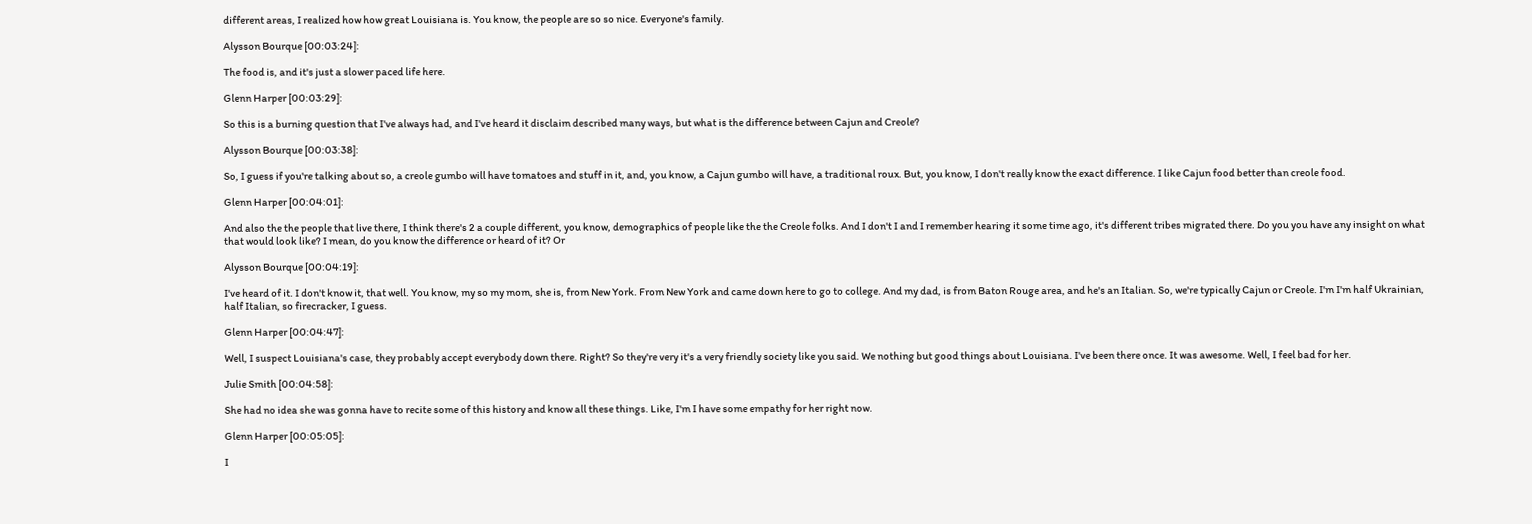different areas, I realized how how great Louisiana is. You know, the people are so so nice. Everyone's family.

Alysson Bourque [00:03:24]:

The food is, and it's just a slower paced life here.

Glenn Harper [00:03:29]:

So this is a burning question that I've always had, and I've heard it disclaim described many ways, but what is the difference between Cajun and Creole?

Alysson Bourque [00:03:38]:

So, I guess if you're talking about so, a creole gumbo will have tomatoes and stuff in it, and, you know, a Cajun gumbo will have, a traditional roux. But, you know, I don't really know the exact difference. I like Cajun food better than creole food.

Glenn Harper [00:04:01]:

And also the the people that live there, I think there's 2 a couple different, you know, demographics of people like the the Creole folks. And I don't I and I remember hearing it some time ago, it's different tribes migrated there. Do you you have any insight on what that would look like? I mean, do you know the difference or heard of it? Or

Alysson Bourque [00:04:19]:

I've heard of it. I don't know it, that well. You know, my so my mom, she is, from New York. From New York and came down here to go to college. And my dad, is from Baton Rouge area, and he's an Italian. So, we're typically Cajun or Creole. I'm I'm half Ukrainian, half Italian, so firecracker, I guess.

Glenn Harper [00:04:47]:

Well, I suspect Louisiana's case, they probably accept everybody down there. Right? So they're very it's a very friendly society like you said. We nothing but good things about Louisiana. I've been there once. It was awesome. Well, I feel bad for her.

Julie Smith [00:04:58]:

She had no idea she was gonna have to recite some of this history and know all these things. Like, I'm I have some empathy for her right now.

Glenn Harper [00:05:05]:

I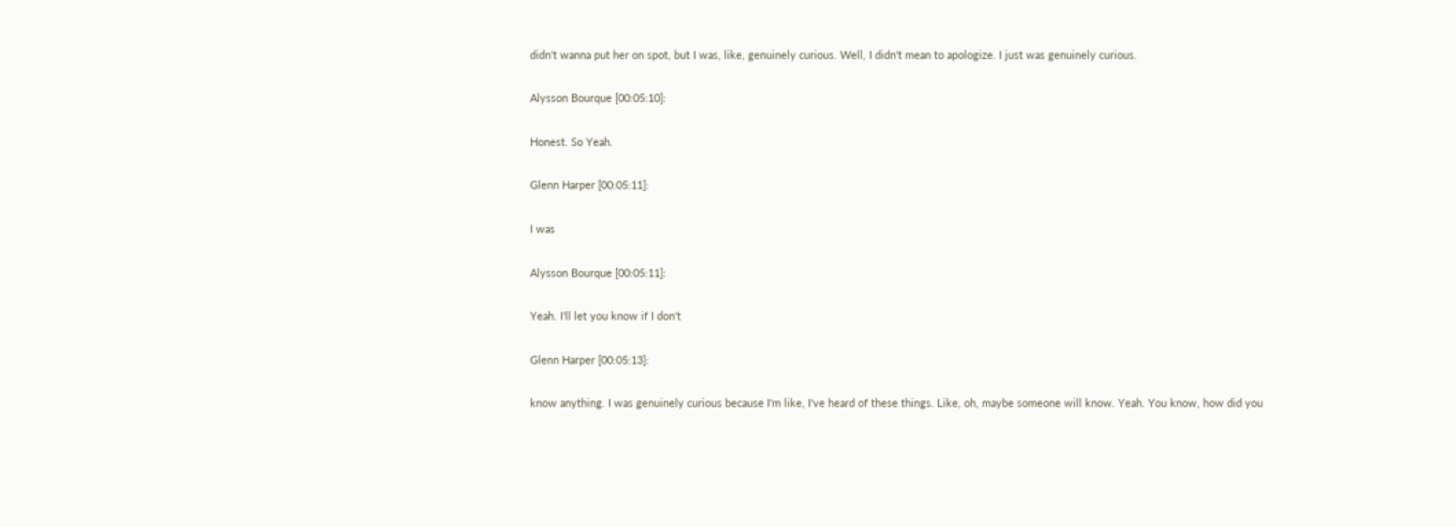didn't wanna put her on spot, but I was, like, genuinely curious. Well, I didn't mean to apologize. I just was genuinely curious.

Alysson Bourque [00:05:10]:

Honest. So Yeah.

Glenn Harper [00:05:11]:

I was

Alysson Bourque [00:05:11]:

Yeah. I'll let you know if I don't

Glenn Harper [00:05:13]:

know anything. I was genuinely curious because I'm like, I've heard of these things. Like, oh, maybe someone will know. Yeah. You know, how did you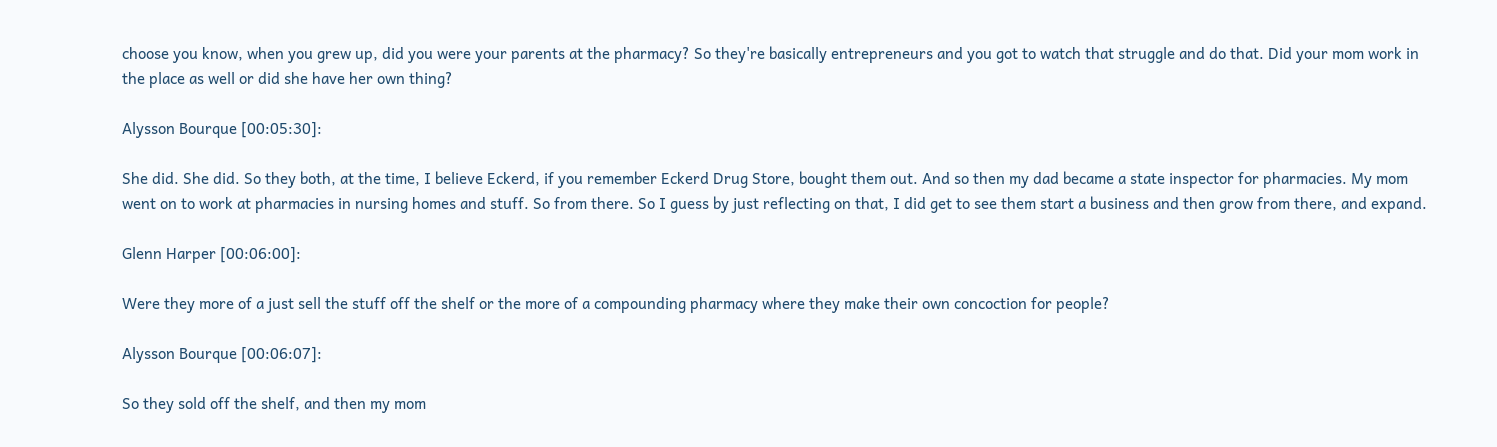choose you know, when you grew up, did you were your parents at the pharmacy? So they're basically entrepreneurs and you got to watch that struggle and do that. Did your mom work in the place as well or did she have her own thing?

Alysson Bourque [00:05:30]:

She did. She did. So they both, at the time, I believe Eckerd, if you remember Eckerd Drug Store, bought them out. And so then my dad became a state inspector for pharmacies. My mom went on to work at pharmacies in nursing homes and stuff. So from there. So I guess by just reflecting on that, I did get to see them start a business and then grow from there, and expand.

Glenn Harper [00:06:00]:

Were they more of a just sell the stuff off the shelf or the more of a compounding pharmacy where they make their own concoction for people?

Alysson Bourque [00:06:07]:

So they sold off the shelf, and then my mom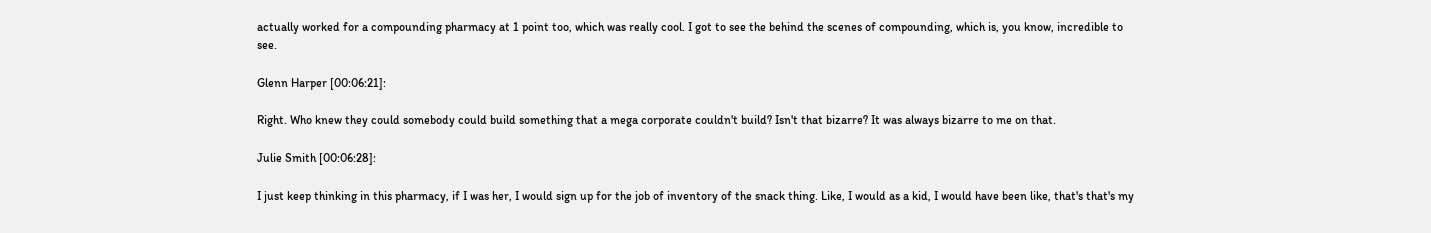actually worked for a compounding pharmacy at 1 point too, which was really cool. I got to see the behind the scenes of compounding, which is, you know, incredible to see.

Glenn Harper [00:06:21]:

Right. Who knew they could somebody could build something that a mega corporate couldn't build? Isn't that bizarre? It was always bizarre to me on that.

Julie Smith [00:06:28]:

I just keep thinking in this pharmacy, if I was her, I would sign up for the job of inventory of the snack thing. Like, I would as a kid, I would have been like, that's that's my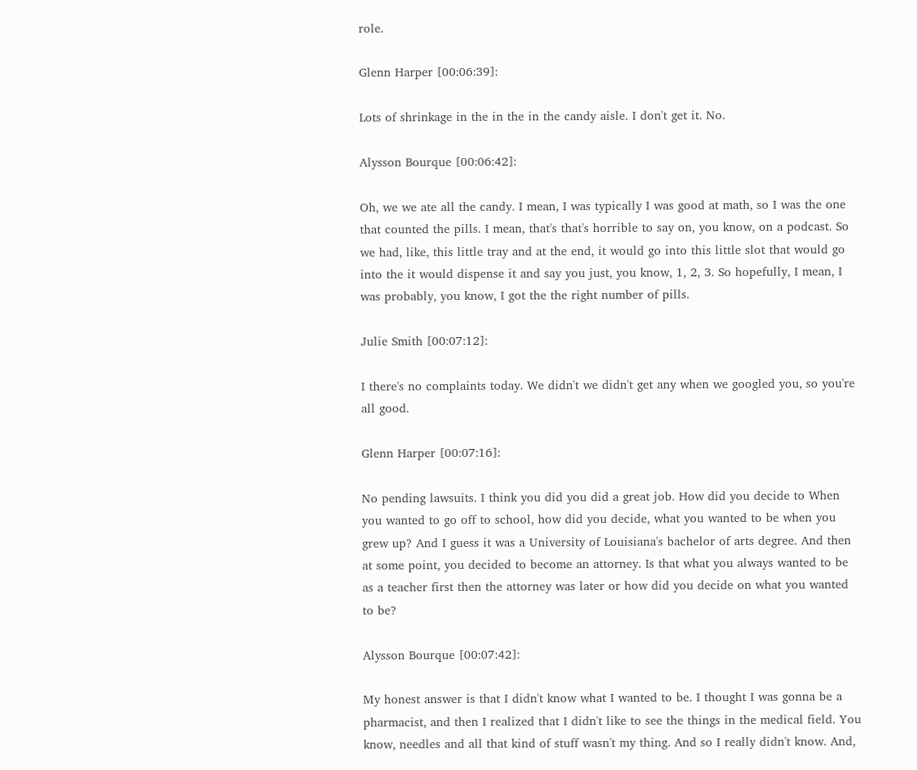role.

Glenn Harper [00:06:39]:

Lots of shrinkage in the in the in the candy aisle. I don't get it. No.

Alysson Bourque [00:06:42]:

Oh, we we ate all the candy. I mean, I was typically I was good at math, so I was the one that counted the pills. I mean, that's that's horrible to say on, you know, on a podcast. So we had, like, this little tray and at the end, it would go into this little slot that would go into the it would dispense it and say you just, you know, 1, 2, 3. So hopefully, I mean, I was probably, you know, I got the the right number of pills.

Julie Smith [00:07:12]:

I there's no complaints today. We didn't we didn't get any when we googled you, so you're all good.

Glenn Harper [00:07:16]:

No pending lawsuits. I think you did you did a great job. How did you decide to When you wanted to go off to school, how did you decide, what you wanted to be when you grew up? And I guess it was a University of Louisiana's bachelor of arts degree. And then at some point, you decided to become an attorney. Is that what you always wanted to be as a teacher first then the attorney was later or how did you decide on what you wanted to be?

Alysson Bourque [00:07:42]:

My honest answer is that I didn't know what I wanted to be. I thought I was gonna be a pharmacist, and then I realized that I didn't like to see the things in the medical field. You know, needles and all that kind of stuff wasn't my thing. And so I really didn't know. And,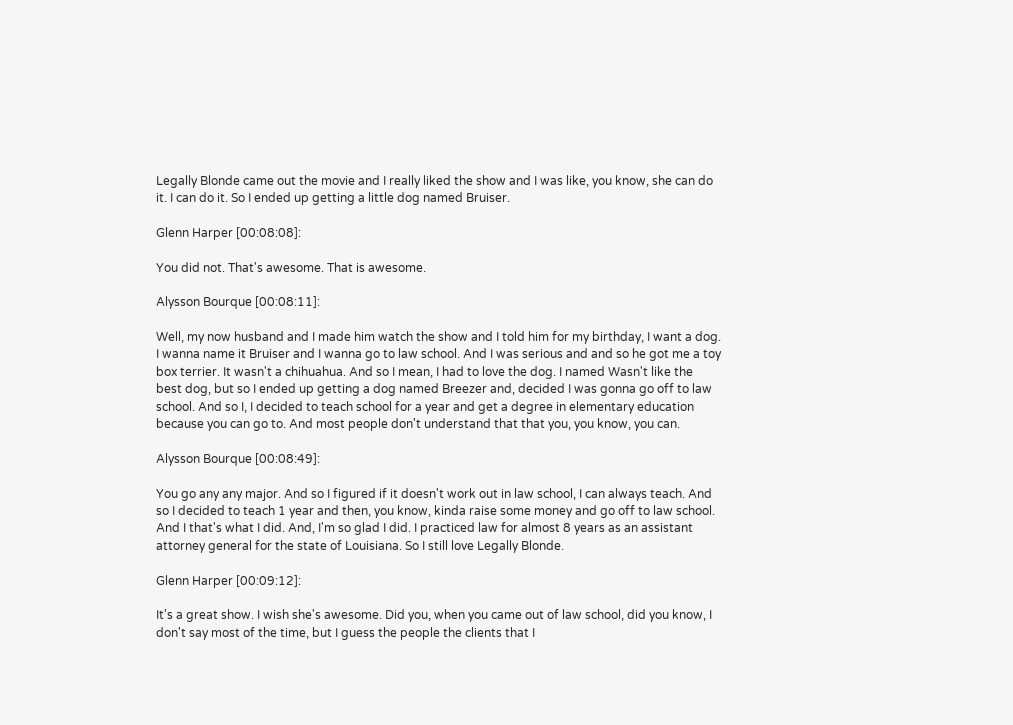Legally Blonde came out the movie and I really liked the show and I was like, you know, she can do it. I can do it. So I ended up getting a little dog named Bruiser.

Glenn Harper [00:08:08]:

You did not. That's awesome. That is awesome.

Alysson Bourque [00:08:11]:

Well, my now husband and I made him watch the show and I told him for my birthday, I want a dog. I wanna name it Bruiser and I wanna go to law school. And I was serious and and so he got me a toy box terrier. It wasn't a chihuahua. And so I mean, I had to love the dog. I named Wasn't like the best dog, but so I ended up getting a dog named Breezer and, decided I was gonna go off to law school. And so I, I decided to teach school for a year and get a degree in elementary education because you can go to. And most people don't understand that that you, you know, you can.

Alysson Bourque [00:08:49]:

You go any any major. And so I figured if it doesn't work out in law school, I can always teach. And so I decided to teach 1 year and then, you know, kinda raise some money and go off to law school. And I that's what I did. And, I'm so glad I did. I practiced law for almost 8 years as an assistant attorney general for the state of Louisiana. So I still love Legally Blonde.

Glenn Harper [00:09:12]:

It's a great show. I wish she's awesome. Did you, when you came out of law school, did you know, I don't say most of the time, but I guess the people the clients that I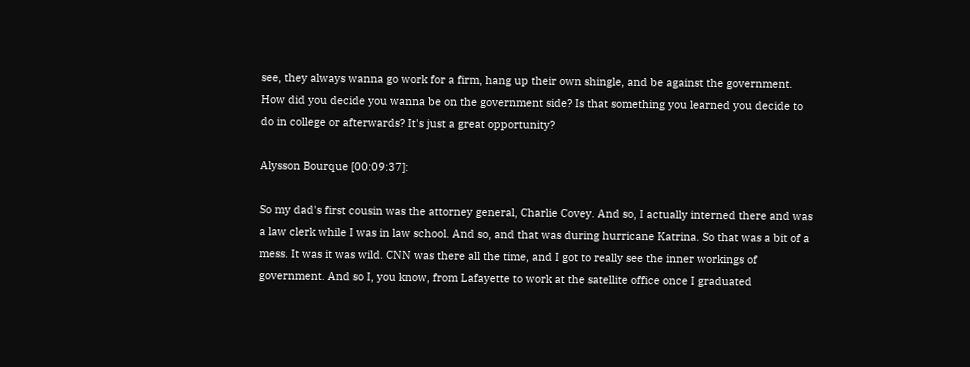see, they always wanna go work for a firm, hang up their own shingle, and be against the government. How did you decide you wanna be on the government side? Is that something you learned you decide to do in college or afterwards? It's just a great opportunity?

Alysson Bourque [00:09:37]:

So my dad's first cousin was the attorney general, Charlie Covey. And so, I actually interned there and was a law clerk while I was in law school. And so, and that was during hurricane Katrina. So that was a bit of a mess. It was it was wild. CNN was there all the time, and I got to really see the inner workings of government. And so I, you know, from Lafayette to work at the satellite office once I graduated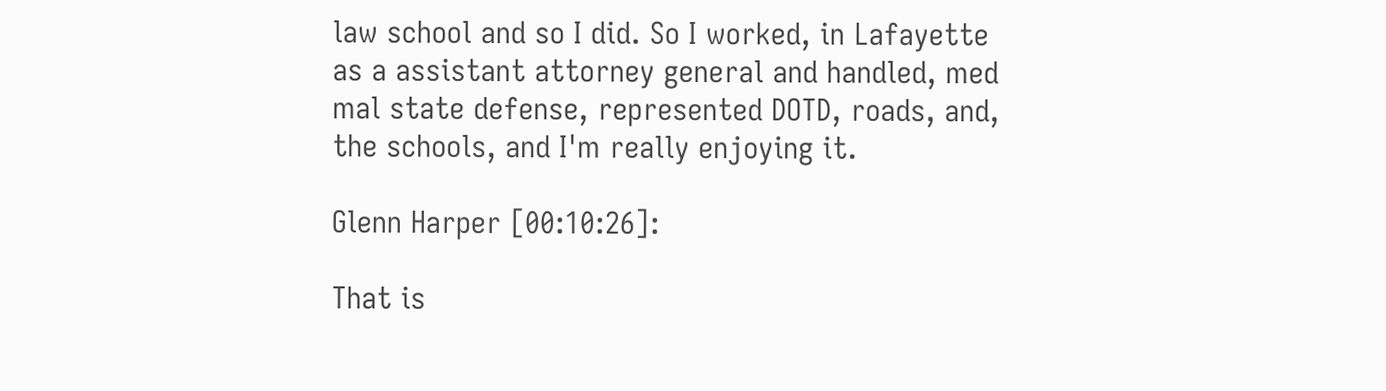law school and so I did. So I worked, in Lafayette as a assistant attorney general and handled, med mal state defense, represented DOTD, roads, and, the schools, and I'm really enjoying it.

Glenn Harper [00:10:26]:

That is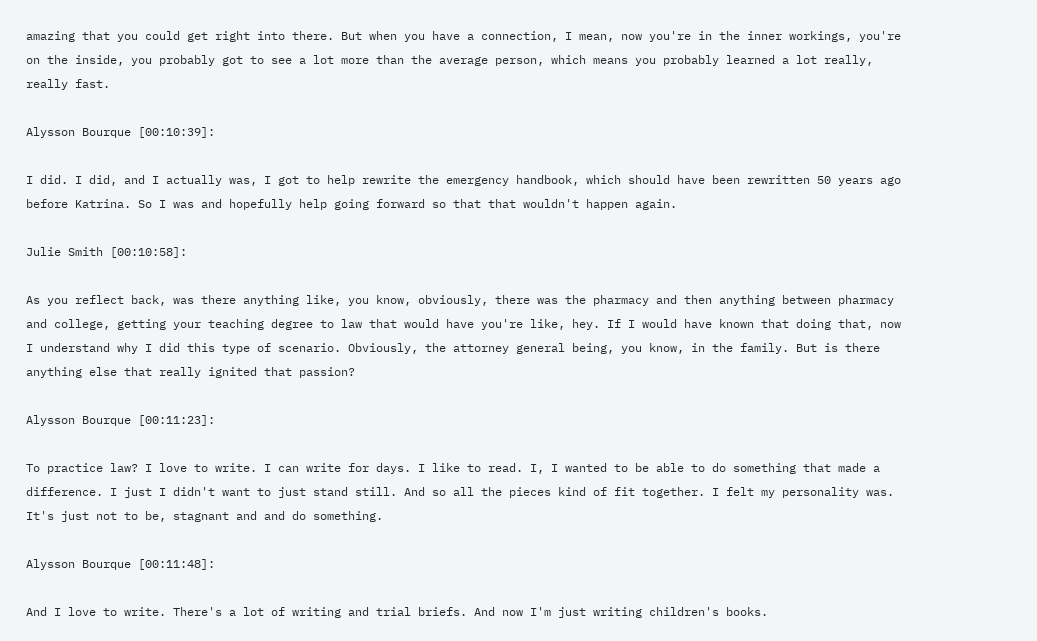amazing that you could get right into there. But when you have a connection, I mean, now you're in the inner workings, you're on the inside, you probably got to see a lot more than the average person, which means you probably learned a lot really, really fast.

Alysson Bourque [00:10:39]:

I did. I did, and I actually was, I got to help rewrite the emergency handbook, which should have been rewritten 50 years ago before Katrina. So I was and hopefully help going forward so that that wouldn't happen again.

Julie Smith [00:10:58]:

As you reflect back, was there anything like, you know, obviously, there was the pharmacy and then anything between pharmacy and college, getting your teaching degree to law that would have you're like, hey. If I would have known that doing that, now I understand why I did this type of scenario. Obviously, the attorney general being, you know, in the family. But is there anything else that really ignited that passion?

Alysson Bourque [00:11:23]:

To practice law? I love to write. I can write for days. I like to read. I, I wanted to be able to do something that made a difference. I just I didn't want to just stand still. And so all the pieces kind of fit together. I felt my personality was. It's just not to be, stagnant and and do something.

Alysson Bourque [00:11:48]:

And I love to write. There's a lot of writing and trial briefs. And now I'm just writing children's books.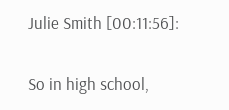Julie Smith [00:11:56]:

So in high school,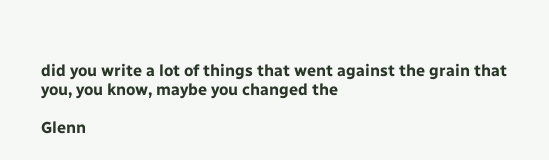did you write a lot of things that went against the grain that you, you know, maybe you changed the

Glenn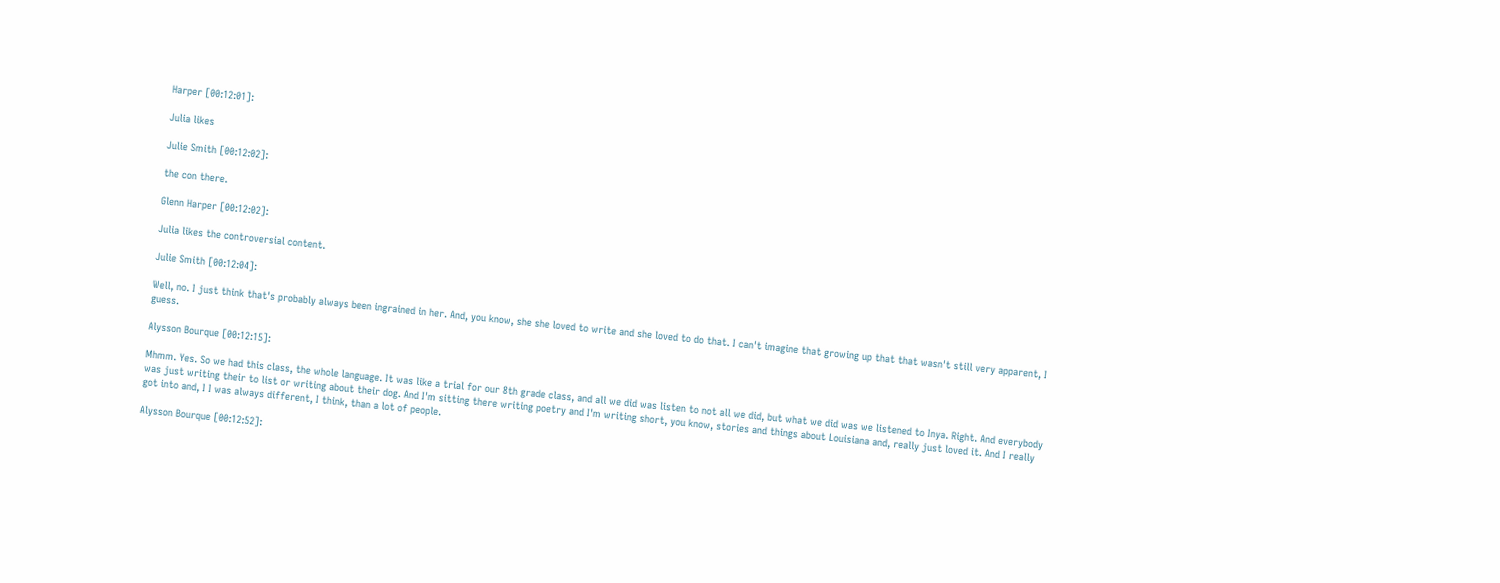Harper [00:12:01]:

Julia likes

Julie Smith [00:12:02]:

the con there.

Glenn Harper [00:12:02]:

Julia likes the controversial content.

Julie Smith [00:12:04]:

Well, no. I just think that's probably always been ingrained in her. And, you know, she she loved to write and she loved to do that. I can't imagine that growing up that that wasn't still very apparent, I guess.

Alysson Bourque [00:12:15]:

Mhmm. Yes. So we had this class, the whole language. It was like a trial for our 8th grade class, and all we did was listen to not all we did, but what we did was we listened to Inya. Right. And everybody was just writing their to list or writing about their dog. And I'm sitting there writing poetry and I'm writing short, you know, stories and things about Louisiana and, really just loved it. And I really got into and, I I was always different, I think, than a lot of people.

Alysson Bourque [00:12:52]: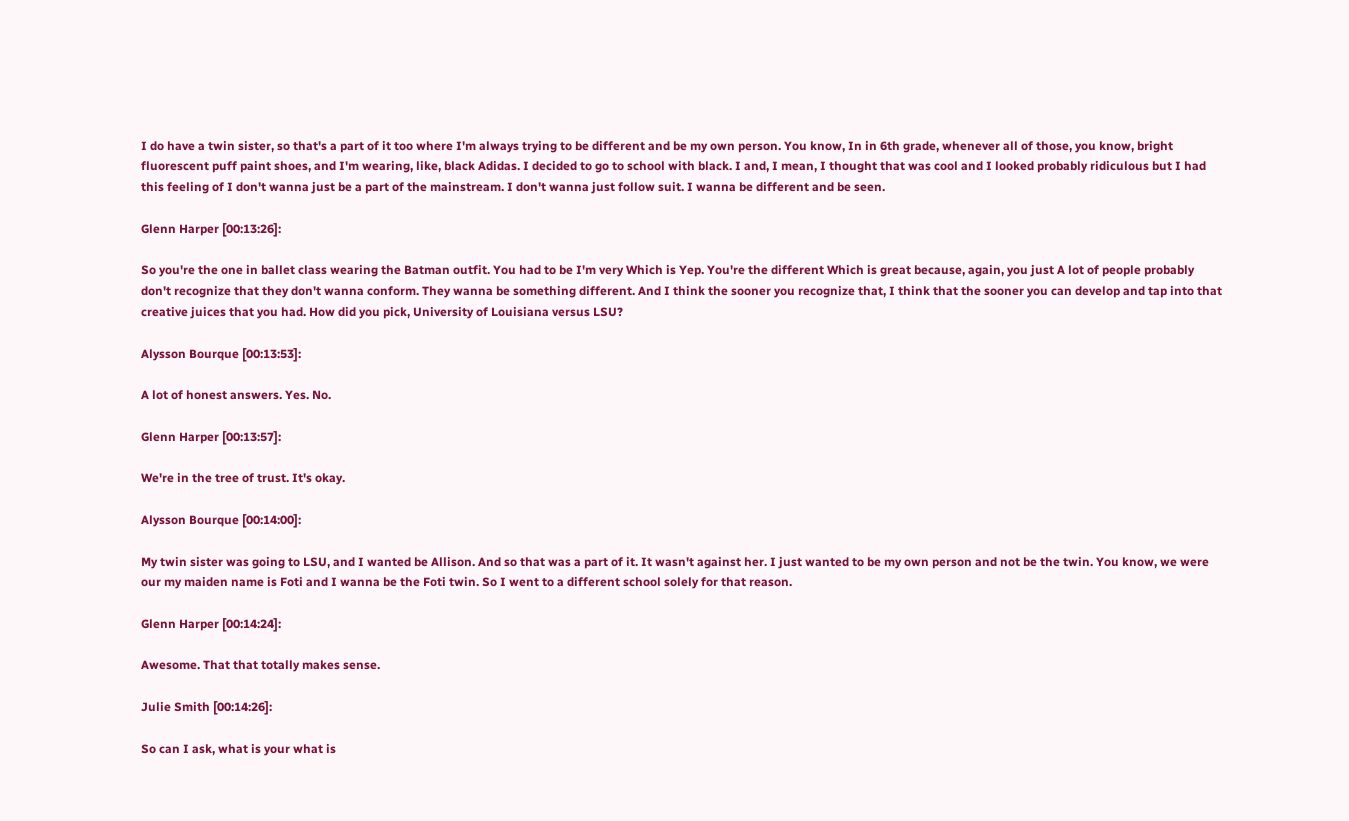I do have a twin sister, so that's a part of it too where I'm always trying to be different and be my own person. You know, In in 6th grade, whenever all of those, you know, bright fluorescent puff paint shoes, and I'm wearing, like, black Adidas. I decided to go to school with black. I and, I mean, I thought that was cool and I looked probably ridiculous but I had this feeling of I don't wanna just be a part of the mainstream. I don't wanna just follow suit. I wanna be different and be seen.

Glenn Harper [00:13:26]:

So you're the one in ballet class wearing the Batman outfit. You had to be I'm very Which is Yep. You're the different Which is great because, again, you just A lot of people probably don't recognize that they don't wanna conform. They wanna be something different. And I think the sooner you recognize that, I think that the sooner you can develop and tap into that creative juices that you had. How did you pick, University of Louisiana versus LSU?

Alysson Bourque [00:13:53]:

A lot of honest answers. Yes. No.

Glenn Harper [00:13:57]:

We're in the tree of trust. It's okay.

Alysson Bourque [00:14:00]:

My twin sister was going to LSU, and I wanted be Allison. And so that was a part of it. It wasn't against her. I just wanted to be my own person and not be the twin. You know, we were our my maiden name is Foti and I wanna be the Foti twin. So I went to a different school solely for that reason.

Glenn Harper [00:14:24]:

Awesome. That that totally makes sense.

Julie Smith [00:14:26]:

So can I ask, what is your what is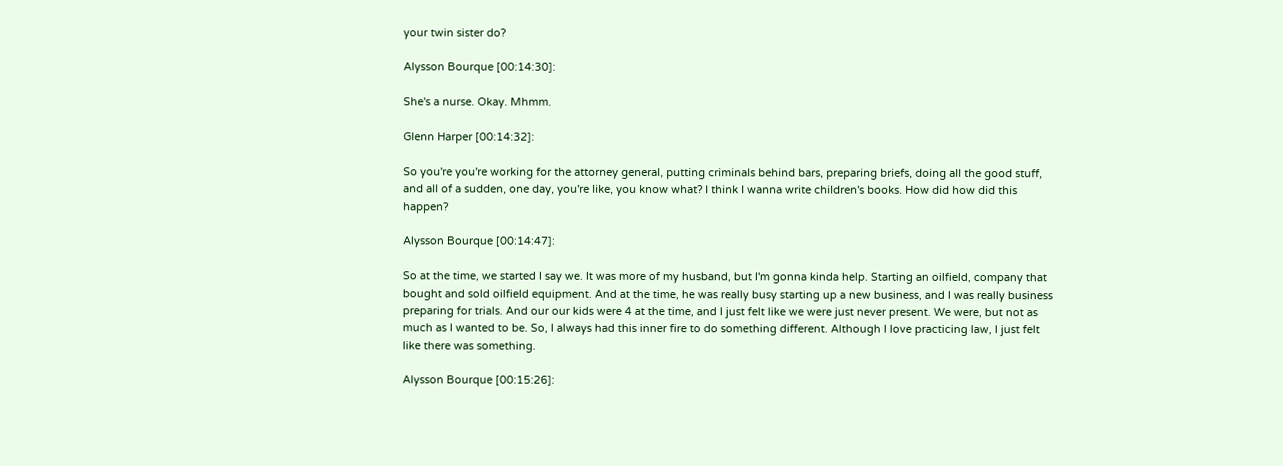your twin sister do?

Alysson Bourque [00:14:30]:

She's a nurse. Okay. Mhmm.

Glenn Harper [00:14:32]:

So you're you're working for the attorney general, putting criminals behind bars, preparing briefs, doing all the good stuff, and all of a sudden, one day, you're like, you know what? I think I wanna write children's books. How did how did this happen?

Alysson Bourque [00:14:47]:

So at the time, we started I say we. It was more of my husband, but I'm gonna kinda help. Starting an oilfield, company that bought and sold oilfield equipment. And at the time, he was really busy starting up a new business, and I was really business preparing for trials. And our our kids were 4 at the time, and I just felt like we were just never present. We were, but not as much as I wanted to be. So, I always had this inner fire to do something different. Although I love practicing law, I just felt like there was something.

Alysson Bourque [00:15:26]: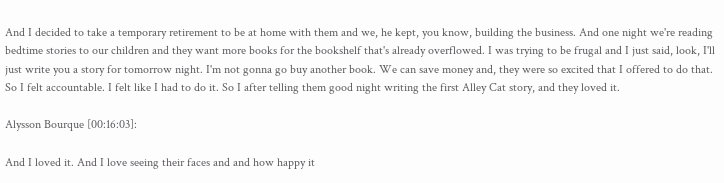And I decided to take a temporary retirement to be at home with them and we, he kept, you know, building the business. And one night we're reading bedtime stories to our children and they want more books for the bookshelf that's already overflowed. I was trying to be frugal and I just said, look, I'll just write you a story for tomorrow night. I'm not gonna go buy another book. We can save money and, they were so excited that I offered to do that. So I felt accountable. I felt like I had to do it. So I after telling them good night writing the first Alley Cat story, and they loved it.

Alysson Bourque [00:16:03]:

And I loved it. And I love seeing their faces and and how happy it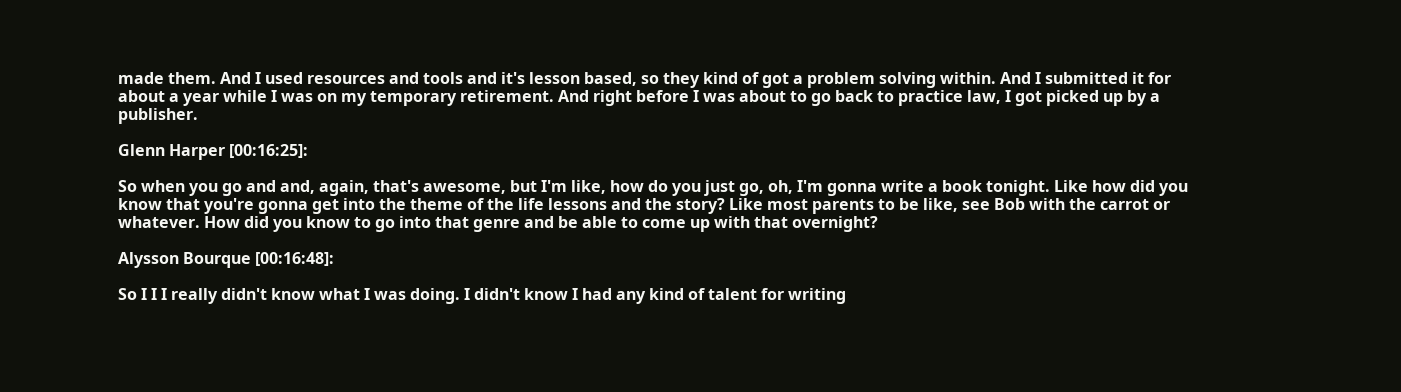made them. And I used resources and tools and it's lesson based, so they kind of got a problem solving within. And I submitted it for about a year while I was on my temporary retirement. And right before I was about to go back to practice law, I got picked up by a publisher.

Glenn Harper [00:16:25]:

So when you go and and, again, that's awesome, but I'm like, how do you just go, oh, I'm gonna write a book tonight. Like how did you know that you're gonna get into the theme of the life lessons and the story? Like most parents to be like, see Bob with the carrot or whatever. How did you know to go into that genre and be able to come up with that overnight?

Alysson Bourque [00:16:48]:

So I I I really didn't know what I was doing. I didn't know I had any kind of talent for writing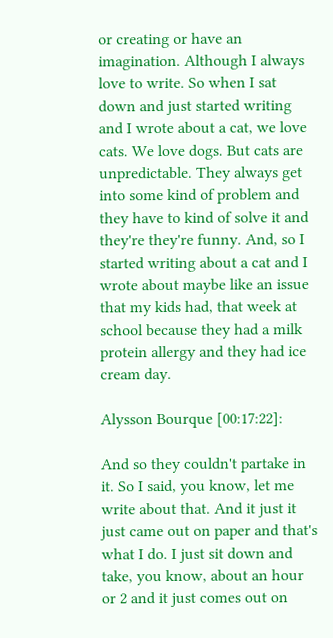or creating or have an imagination. Although I always love to write. So when I sat down and just started writing and I wrote about a cat, we love cats. We love dogs. But cats are unpredictable. They always get into some kind of problem and they have to kind of solve it and they're they're funny. And, so I started writing about a cat and I wrote about maybe like an issue that my kids had, that week at school because they had a milk protein allergy and they had ice cream day.

Alysson Bourque [00:17:22]:

And so they couldn't partake in it. So I said, you know, let me write about that. And it just it just came out on paper and that's what I do. I just sit down and take, you know, about an hour or 2 and it just comes out on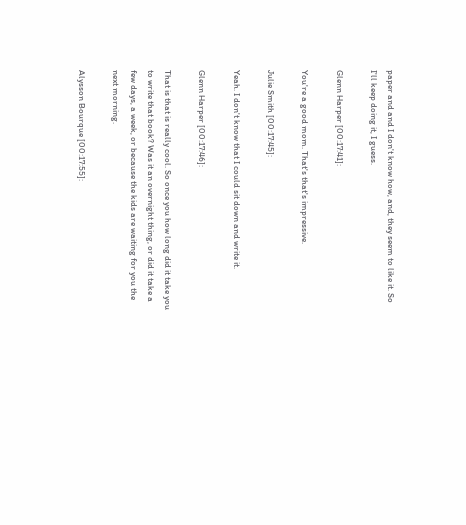paper and and I don't know how, and, they seem to like it. So I'll keep doing it, I guess.

Glenn Harper [00:17:41]:

You're a good mom. That's that's impressive.

Julie Smith [00:17:45]:

Yeah. I don't know that I could sit down and write it.

Glenn Harper [00:17:46]:

That is that is really cool. So once you how long did it take you to write that book? Was it an overnight thing, or did it take a few days, a week, or because the kids are waiting for you the next morning.

Alysson Bourque [00:17:55]: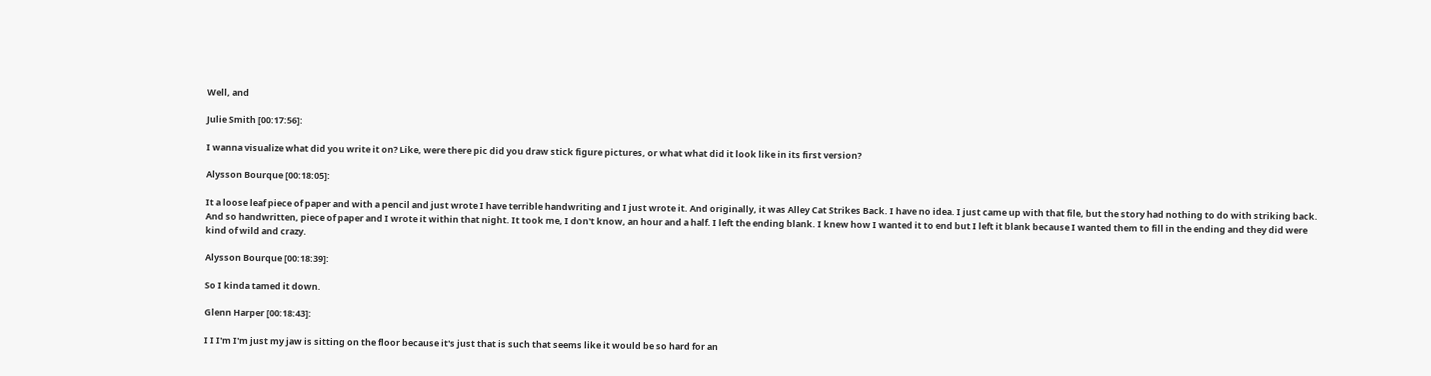Well, and

Julie Smith [00:17:56]:

I wanna visualize what did you write it on? Like, were there pic did you draw stick figure pictures, or what what did it look like in its first version?

Alysson Bourque [00:18:05]:

It a loose leaf piece of paper and with a pencil and just wrote I have terrible handwriting and I just wrote it. And originally, it was Alley Cat Strikes Back. I have no idea. I just came up with that file, but the story had nothing to do with striking back. And so handwritten, piece of paper and I wrote it within that night. It took me, I don't know, an hour and a half. I left the ending blank. I knew how I wanted it to end but I left it blank because I wanted them to fill in the ending and they did were kind of wild and crazy.

Alysson Bourque [00:18:39]:

So I kinda tamed it down.

Glenn Harper [00:18:43]:

I I I'm I'm just my jaw is sitting on the floor because it's just that is such that seems like it would be so hard for an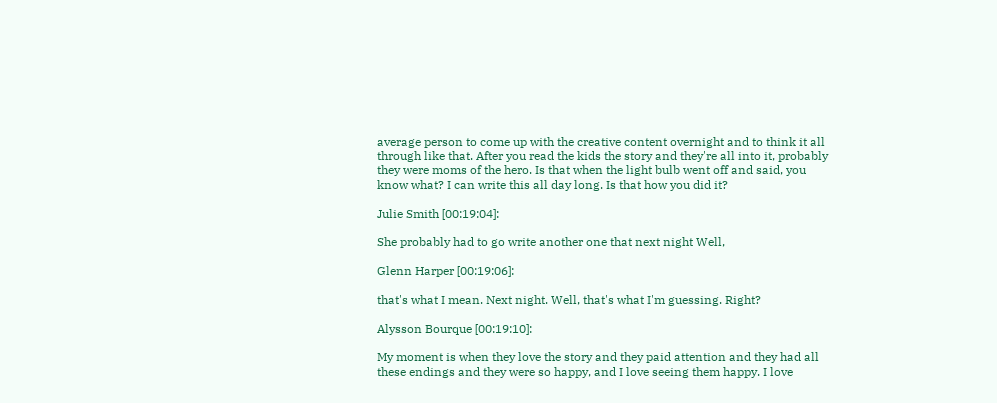average person to come up with the creative content overnight and to think it all through like that. After you read the kids the story and they're all into it, probably they were moms of the hero. Is that when the light bulb went off and said, you know what? I can write this all day long. Is that how you did it?

Julie Smith [00:19:04]:

She probably had to go write another one that next night Well,

Glenn Harper [00:19:06]:

that's what I mean. Next night. Well, that's what I'm guessing. Right?

Alysson Bourque [00:19:10]:

My moment is when they love the story and they paid attention and they had all these endings and they were so happy, and I love seeing them happy. I love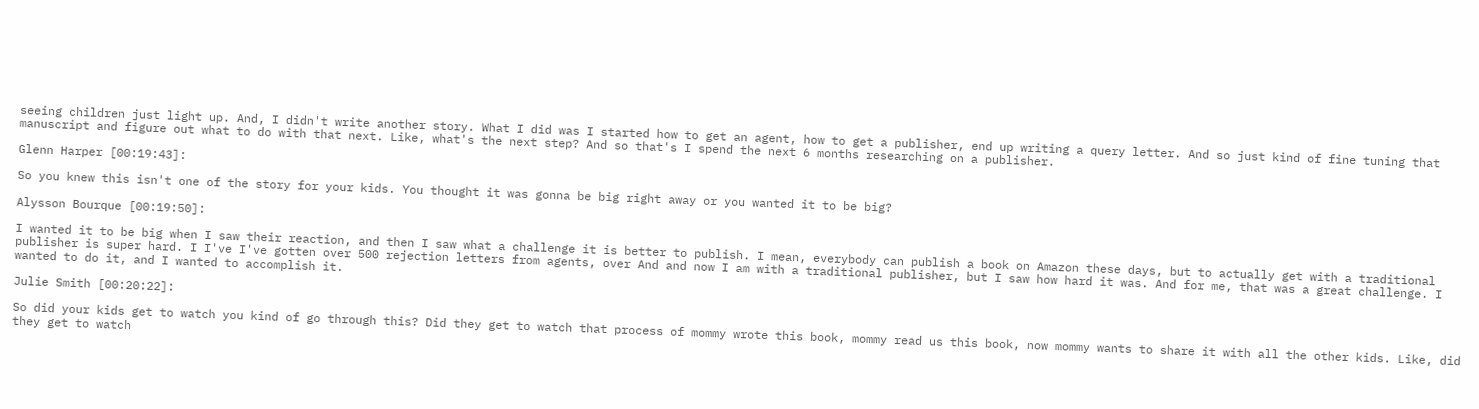seeing children just light up. And, I didn't write another story. What I did was I started how to get an agent, how to get a publisher, end up writing a query letter. And so just kind of fine tuning that manuscript and figure out what to do with that next. Like, what's the next step? And so that's I spend the next 6 months researching on a publisher.

Glenn Harper [00:19:43]:

So you knew this isn't one of the story for your kids. You thought it was gonna be big right away or you wanted it to be big?

Alysson Bourque [00:19:50]:

I wanted it to be big when I saw their reaction, and then I saw what a challenge it is better to publish. I mean, everybody can publish a book on Amazon these days, but to actually get with a traditional publisher is super hard. I I've I've gotten over 500 rejection letters from agents, over And and now I am with a traditional publisher, but I saw how hard it was. And for me, that was a great challenge. I wanted to do it, and I wanted to accomplish it.

Julie Smith [00:20:22]:

So did your kids get to watch you kind of go through this? Did they get to watch that process of mommy wrote this book, mommy read us this book, now mommy wants to share it with all the other kids. Like, did they get to watch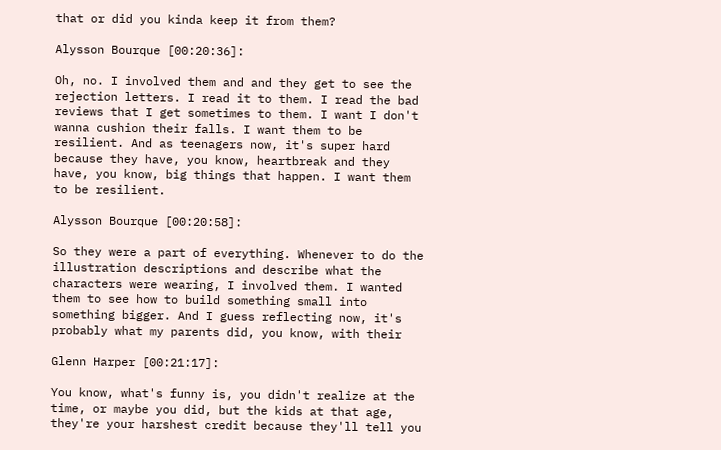that or did you kinda keep it from them?

Alysson Bourque [00:20:36]:

Oh, no. I involved them and and they get to see the rejection letters. I read it to them. I read the bad reviews that I get sometimes to them. I want I don't wanna cushion their falls. I want them to be resilient. And as teenagers now, it's super hard because they have, you know, heartbreak and they have, you know, big things that happen. I want them to be resilient.

Alysson Bourque [00:20:58]:

So they were a part of everything. Whenever to do the illustration descriptions and describe what the characters were wearing, I involved them. I wanted them to see how to build something small into something bigger. And I guess reflecting now, it's probably what my parents did, you know, with their

Glenn Harper [00:21:17]:

You know, what's funny is, you didn't realize at the time, or maybe you did, but the kids at that age, they're your harshest credit because they'll tell you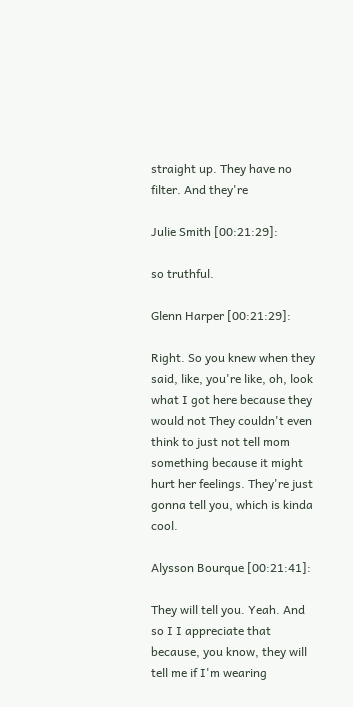straight up. They have no filter. And they're

Julie Smith [00:21:29]:

so truthful.

Glenn Harper [00:21:29]:

Right. So you knew when they said, like, you're like, oh, look what I got here because they would not They couldn't even think to just not tell mom something because it might hurt her feelings. They're just gonna tell you, which is kinda cool.

Alysson Bourque [00:21:41]:

They will tell you. Yeah. And so I I appreciate that because, you know, they will tell me if I'm wearing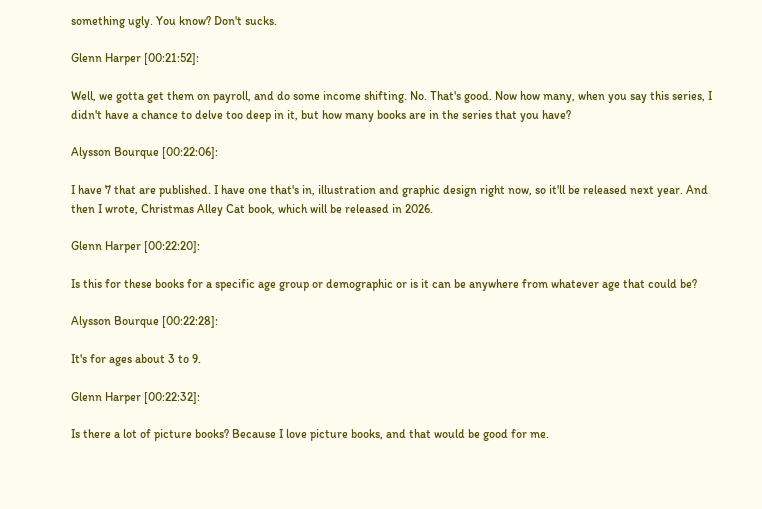something ugly. You know? Don't sucks.

Glenn Harper [00:21:52]:

Well, we gotta get them on payroll, and do some income shifting. No. That's good. Now how many, when you say this series, I didn't have a chance to delve too deep in it, but how many books are in the series that you have?

Alysson Bourque [00:22:06]:

I have 7 that are published. I have one that's in, illustration and graphic design right now, so it'll be released next year. And then I wrote, Christmas Alley Cat book, which will be released in 2026.

Glenn Harper [00:22:20]:

Is this for these books for a specific age group or demographic or is it can be anywhere from whatever age that could be?

Alysson Bourque [00:22:28]:

It's for ages about 3 to 9.

Glenn Harper [00:22:32]:

Is there a lot of picture books? Because I love picture books, and that would be good for me.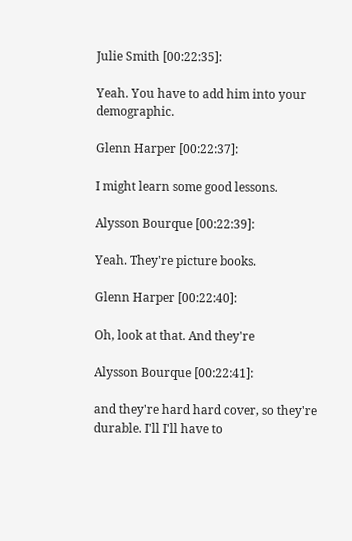Julie Smith [00:22:35]:

Yeah. You have to add him into your demographic.

Glenn Harper [00:22:37]:

I might learn some good lessons.

Alysson Bourque [00:22:39]:

Yeah. They're picture books.

Glenn Harper [00:22:40]:

Oh, look at that. And they're

Alysson Bourque [00:22:41]:

and they're hard hard cover, so they're durable. I'll I'll have to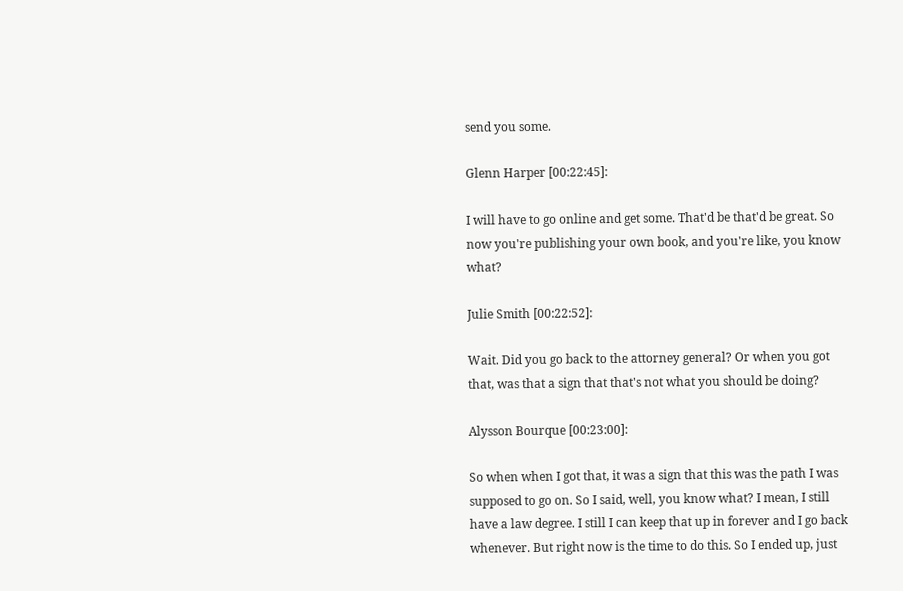send you some.

Glenn Harper [00:22:45]:

I will have to go online and get some. That'd be that'd be great. So now you're publishing your own book, and you're like, you know what?

Julie Smith [00:22:52]:

Wait. Did you go back to the attorney general? Or when you got that, was that a sign that that's not what you should be doing?

Alysson Bourque [00:23:00]:

So when when I got that, it was a sign that this was the path I was supposed to go on. So I said, well, you know what? I mean, I still have a law degree. I still I can keep that up in forever and I go back whenever. But right now is the time to do this. So I ended up, just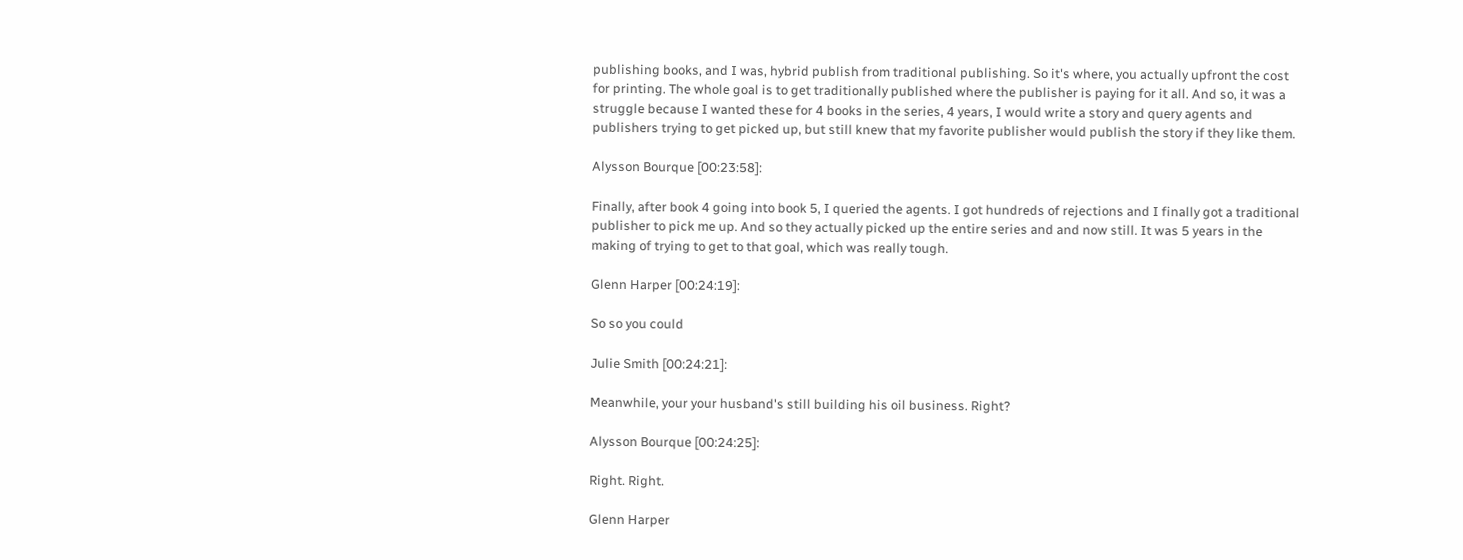publishing books, and I was, hybrid publish from traditional publishing. So it's where, you actually upfront the cost for printing. The whole goal is to get traditionally published where the publisher is paying for it all. And so, it was a struggle because I wanted these for 4 books in the series, 4 years, I would write a story and query agents and publishers trying to get picked up, but still knew that my favorite publisher would publish the story if they like them.

Alysson Bourque [00:23:58]:

Finally, after book 4 going into book 5, I queried the agents. I got hundreds of rejections and I finally got a traditional publisher to pick me up. And so they actually picked up the entire series and and now still. It was 5 years in the making of trying to get to that goal, which was really tough.

Glenn Harper [00:24:19]:

So so you could

Julie Smith [00:24:21]:

Meanwhile, your your husband's still building his oil business. Right?

Alysson Bourque [00:24:25]:

Right. Right.

Glenn Harper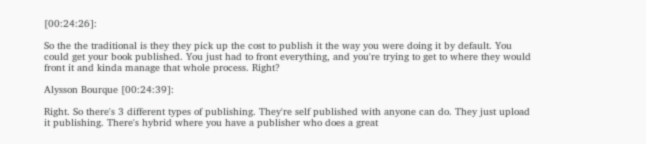[00:24:26]:

So the the traditional is they they pick up the cost to publish it the way you were doing it by default. You could get your book published. You just had to front everything, and you're trying to get to where they would front it and kinda manage that whole process. Right?

Alysson Bourque [00:24:39]:

Right. So there's 3 different types of publishing. They're self published with anyone can do. They just upload it publishing. There's hybrid where you have a publisher who does a great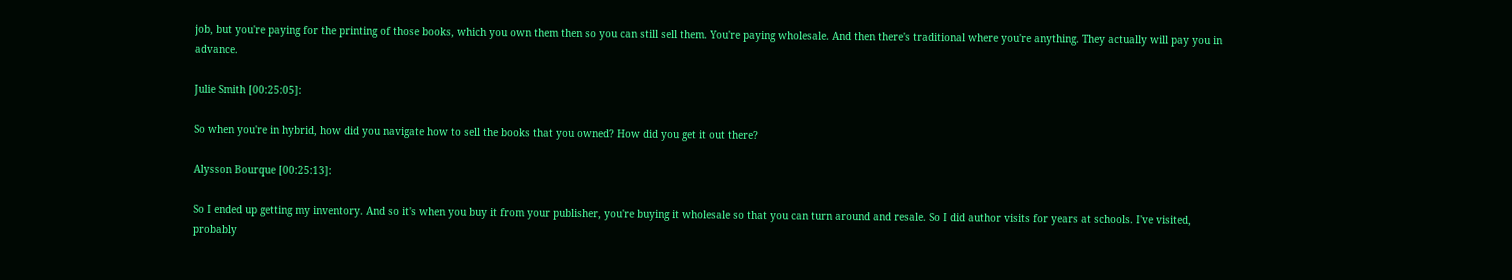job, but you're paying for the printing of those books, which you own them then so you can still sell them. You're paying wholesale. And then there's traditional where you're anything. They actually will pay you in advance.

Julie Smith [00:25:05]:

So when you're in hybrid, how did you navigate how to sell the books that you owned? How did you get it out there?

Alysson Bourque [00:25:13]:

So I ended up getting my inventory. And so it's when you buy it from your publisher, you're buying it wholesale so that you can turn around and resale. So I did author visits for years at schools. I've visited, probably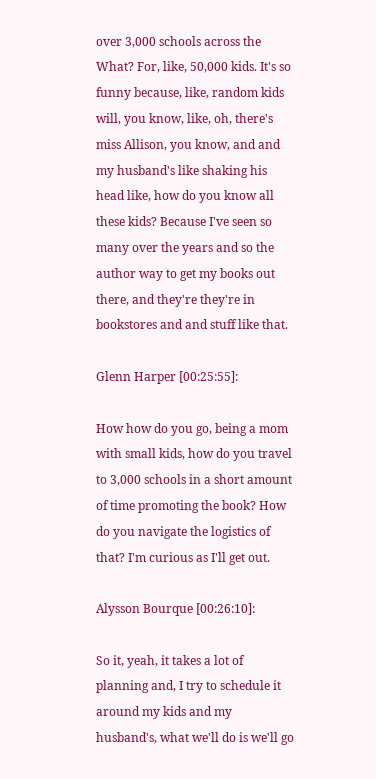over 3,000 schools across the What? For, like, 50,000 kids. It's so funny because, like, random kids will, you know, like, oh, there's miss Allison, you know, and and my husband's like shaking his head like, how do you know all these kids? Because I've seen so many over the years and so the author way to get my books out there, and they're they're in bookstores and and stuff like that.

Glenn Harper [00:25:55]:

How how do you go, being a mom with small kids, how do you travel to 3,000 schools in a short amount of time promoting the book? How do you navigate the logistics of that? I'm curious as I'll get out.

Alysson Bourque [00:26:10]:

So it, yeah, it takes a lot of planning and, I try to schedule it around my kids and my husband's, what we'll do is we'll go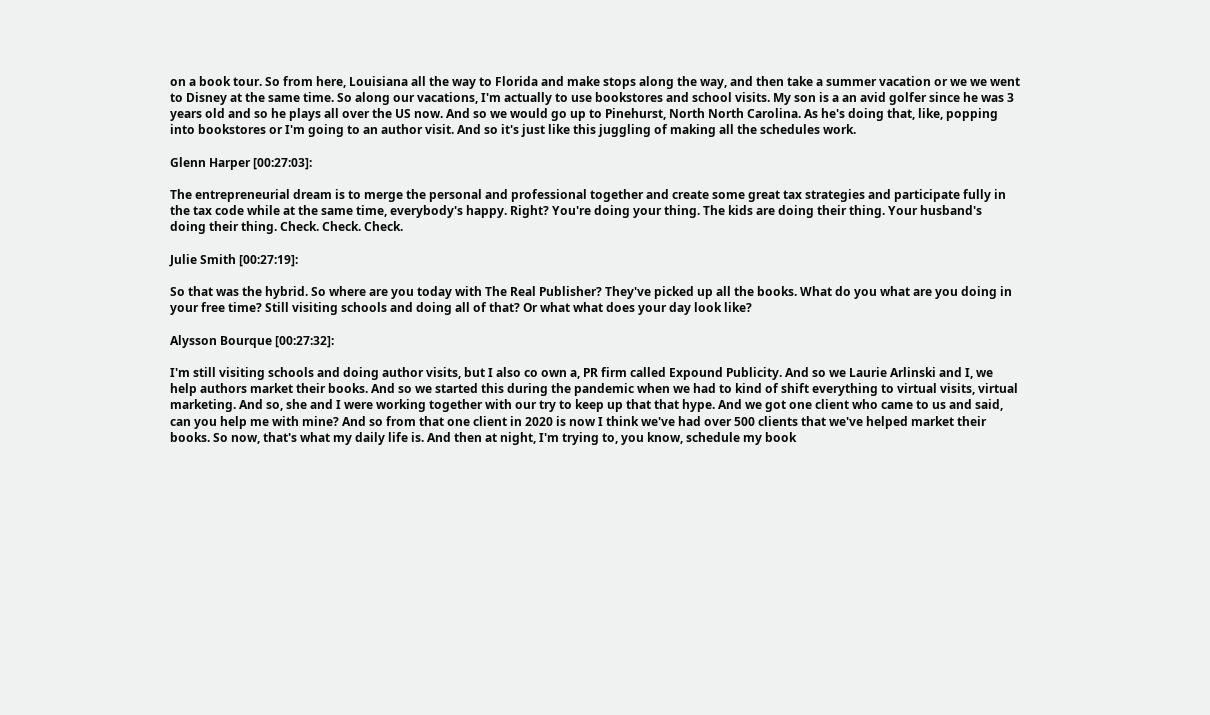on a book tour. So from here, Louisiana all the way to Florida and make stops along the way, and then take a summer vacation or we we went to Disney at the same time. So along our vacations, I'm actually to use bookstores and school visits. My son is a an avid golfer since he was 3 years old and so he plays all over the US now. And so we would go up to Pinehurst, North North Carolina. As he's doing that, like, popping into bookstores or I'm going to an author visit. And so it's just like this juggling of making all the schedules work.

Glenn Harper [00:27:03]:

The entrepreneurial dream is to merge the personal and professional together and create some great tax strategies and participate fully in the tax code while at the same time, everybody's happy. Right? You're doing your thing. The kids are doing their thing. Your husband's doing their thing. Check. Check. Check.

Julie Smith [00:27:19]:

So that was the hybrid. So where are you today with The Real Publisher? They've picked up all the books. What do you what are you doing in your free time? Still visiting schools and doing all of that? Or what what does your day look like?

Alysson Bourque [00:27:32]:

I'm still visiting schools and doing author visits, but I also co own a, PR firm called Expound Publicity. And so we Laurie Arlinski and I, we help authors market their books. And so we started this during the pandemic when we had to kind of shift everything to virtual visits, virtual marketing. And so, she and I were working together with our try to keep up that that hype. And we got one client who came to us and said, can you help me with mine? And so from that one client in 2020 is now I think we've had over 500 clients that we've helped market their books. So now, that's what my daily life is. And then at night, I'm trying to, you know, schedule my book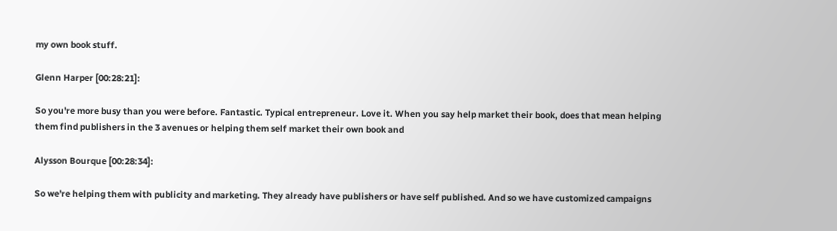my own book stuff.

Glenn Harper [00:28:21]:

So you're more busy than you were before. Fantastic. Typical entrepreneur. Love it. When you say help market their book, does that mean helping them find publishers in the 3 avenues or helping them self market their own book and

Alysson Bourque [00:28:34]:

So we're helping them with publicity and marketing. They already have publishers or have self published. And so we have customized campaigns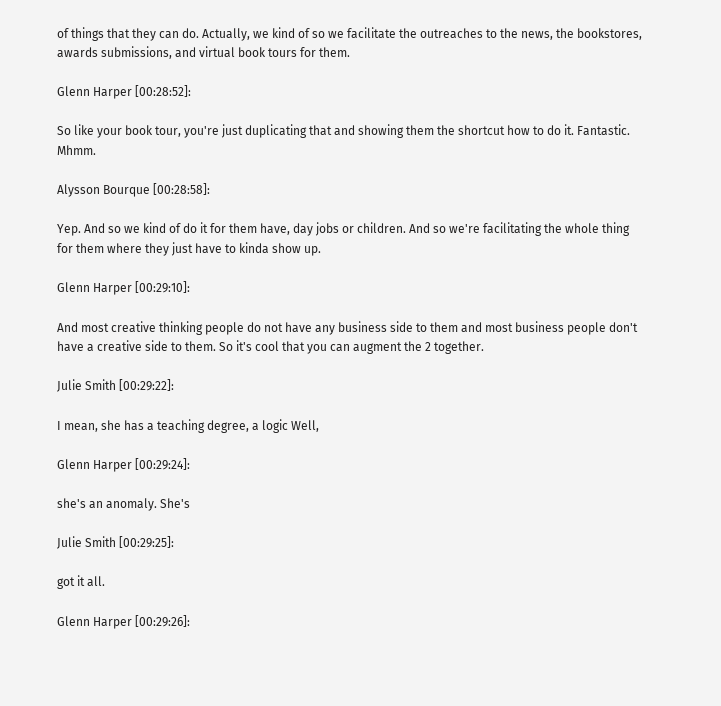of things that they can do. Actually, we kind of so we facilitate the outreaches to the news, the bookstores, awards submissions, and virtual book tours for them.

Glenn Harper [00:28:52]:

So like your book tour, you're just duplicating that and showing them the shortcut how to do it. Fantastic. Mhmm.

Alysson Bourque [00:28:58]:

Yep. And so we kind of do it for them have, day jobs or children. And so we're facilitating the whole thing for them where they just have to kinda show up.

Glenn Harper [00:29:10]:

And most creative thinking people do not have any business side to them and most business people don't have a creative side to them. So it's cool that you can augment the 2 together.

Julie Smith [00:29:22]:

I mean, she has a teaching degree, a logic Well,

Glenn Harper [00:29:24]:

she's an anomaly. She's

Julie Smith [00:29:25]:

got it all.

Glenn Harper [00:29:26]: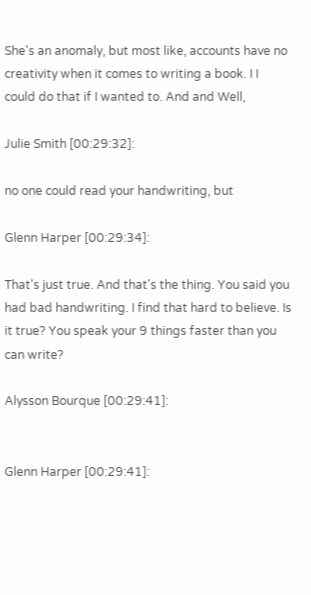She's an anomaly, but most like, accounts have no creativity when it comes to writing a book. I I could do that if I wanted to. And and Well,

Julie Smith [00:29:32]:

no one could read your handwriting, but

Glenn Harper [00:29:34]:

That's just true. And that's the thing. You said you had bad handwriting. I find that hard to believe. Is it true? You speak your 9 things faster than you can write?

Alysson Bourque [00:29:41]:


Glenn Harper [00:29:41]: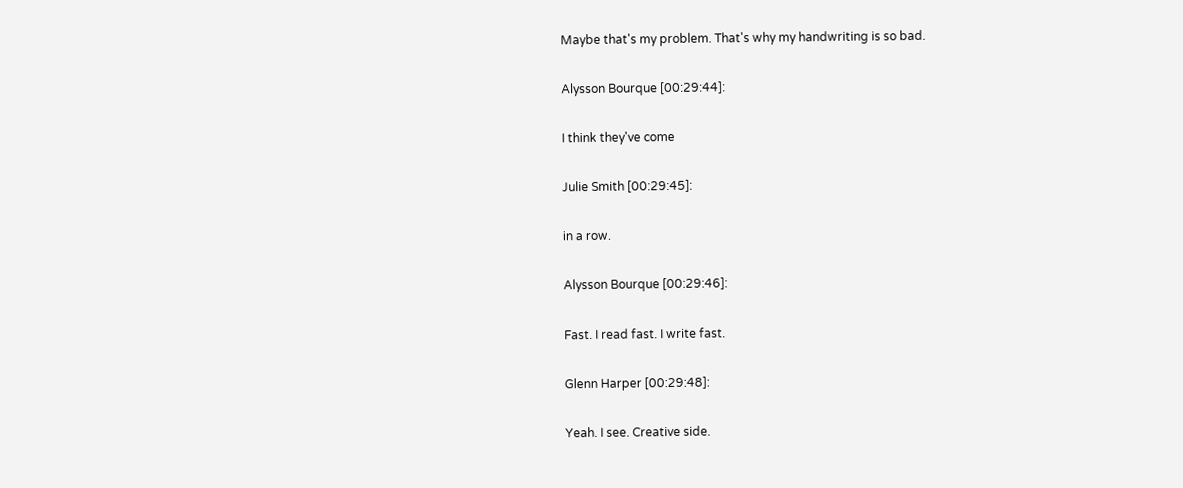Maybe that's my problem. That's why my handwriting is so bad.

Alysson Bourque [00:29:44]:

I think they've come

Julie Smith [00:29:45]:

in a row.

Alysson Bourque [00:29:46]:

Fast. I read fast. I write fast.

Glenn Harper [00:29:48]:

Yeah. I see. Creative side.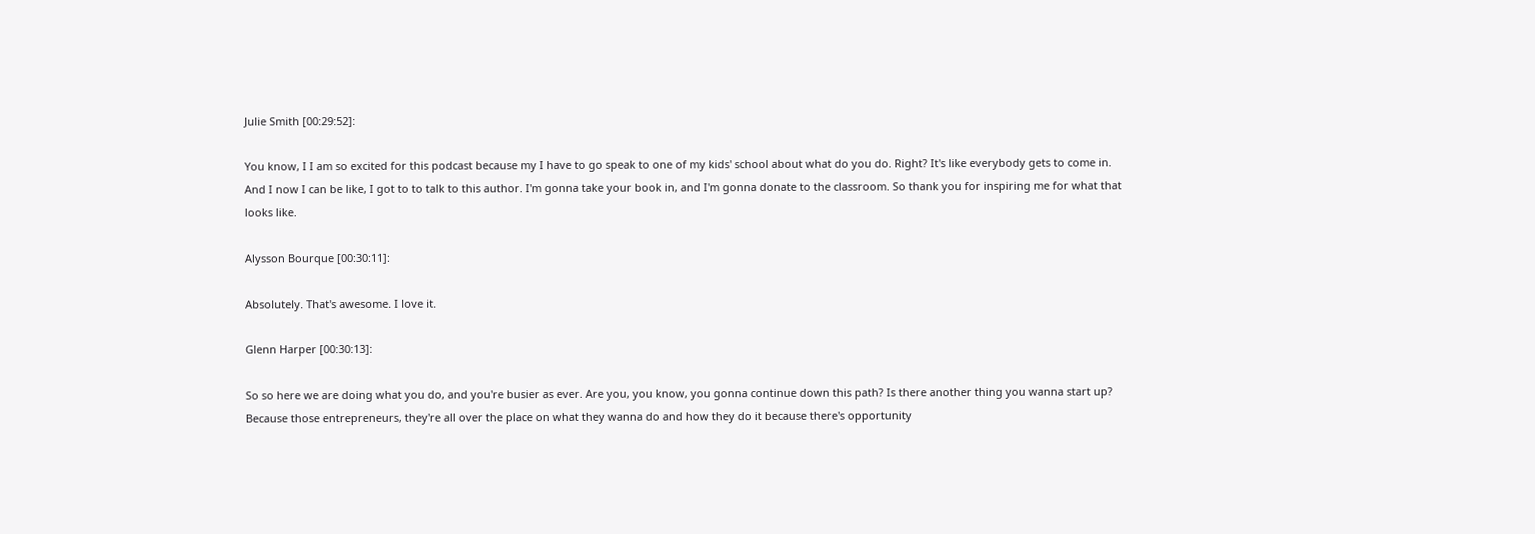Julie Smith [00:29:52]:

You know, I I am so excited for this podcast because my I have to go speak to one of my kids' school about what do you do. Right? It's like everybody gets to come in. And I now I can be like, I got to to talk to this author. I'm gonna take your book in, and I'm gonna donate to the classroom. So thank you for inspiring me for what that looks like.

Alysson Bourque [00:30:11]:

Absolutely. That's awesome. I love it.

Glenn Harper [00:30:13]:

So so here we are doing what you do, and you're busier as ever. Are you, you know, you gonna continue down this path? Is there another thing you wanna start up? Because those entrepreneurs, they're all over the place on what they wanna do and how they do it because there's opportunity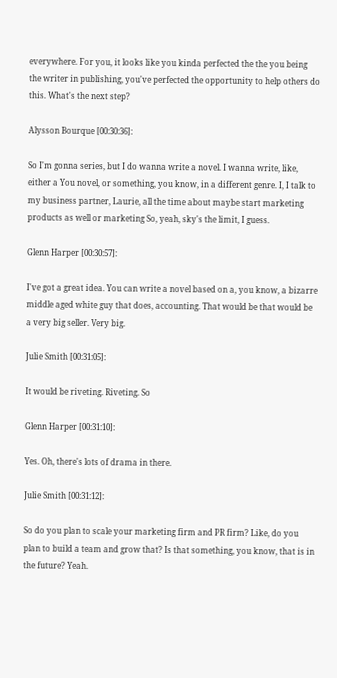everywhere. For you, it looks like you kinda perfected the the you being the writer in publishing, you've perfected the opportunity to help others do this. What's the next step?

Alysson Bourque [00:30:36]:

So I'm gonna series, but I do wanna write a novel. I wanna write, like, either a You novel, or something, you know, in a different genre. I, I talk to my business partner, Laurie, all the time about maybe start marketing products as well or marketing So, yeah, sky's the limit, I guess.

Glenn Harper [00:30:57]:

I've got a great idea. You can write a novel based on a, you know, a bizarre middle aged white guy that does, accounting. That would be that would be a very big seller. Very big.

Julie Smith [00:31:05]:

It would be riveting. Riveting. So

Glenn Harper [00:31:10]:

Yes. Oh, there's lots of drama in there.

Julie Smith [00:31:12]:

So do you plan to scale your marketing firm and PR firm? Like, do you plan to build a team and grow that? Is that something, you know, that is in the future? Yeah.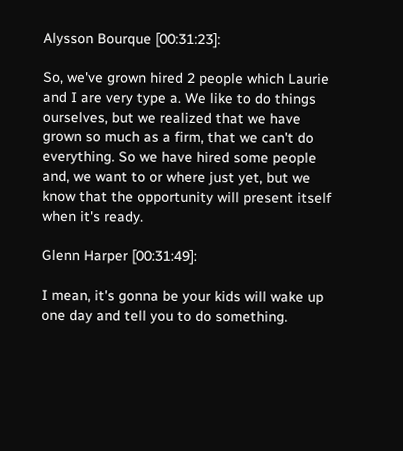Alysson Bourque [00:31:23]:

So, we've grown hired 2 people which Laurie and I are very type a. We like to do things ourselves, but we realized that we have grown so much as a firm, that we can't do everything. So we have hired some people and, we want to or where just yet, but we know that the opportunity will present itself when it's ready.

Glenn Harper [00:31:49]:

I mean, it's gonna be your kids will wake up one day and tell you to do something.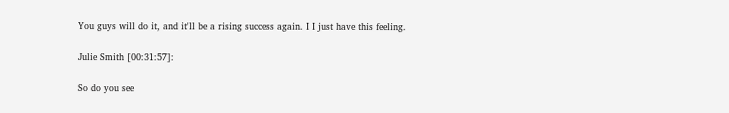You guys will do it, and it'll be a rising success again. I I just have this feeling.

Julie Smith [00:31:57]:

So do you see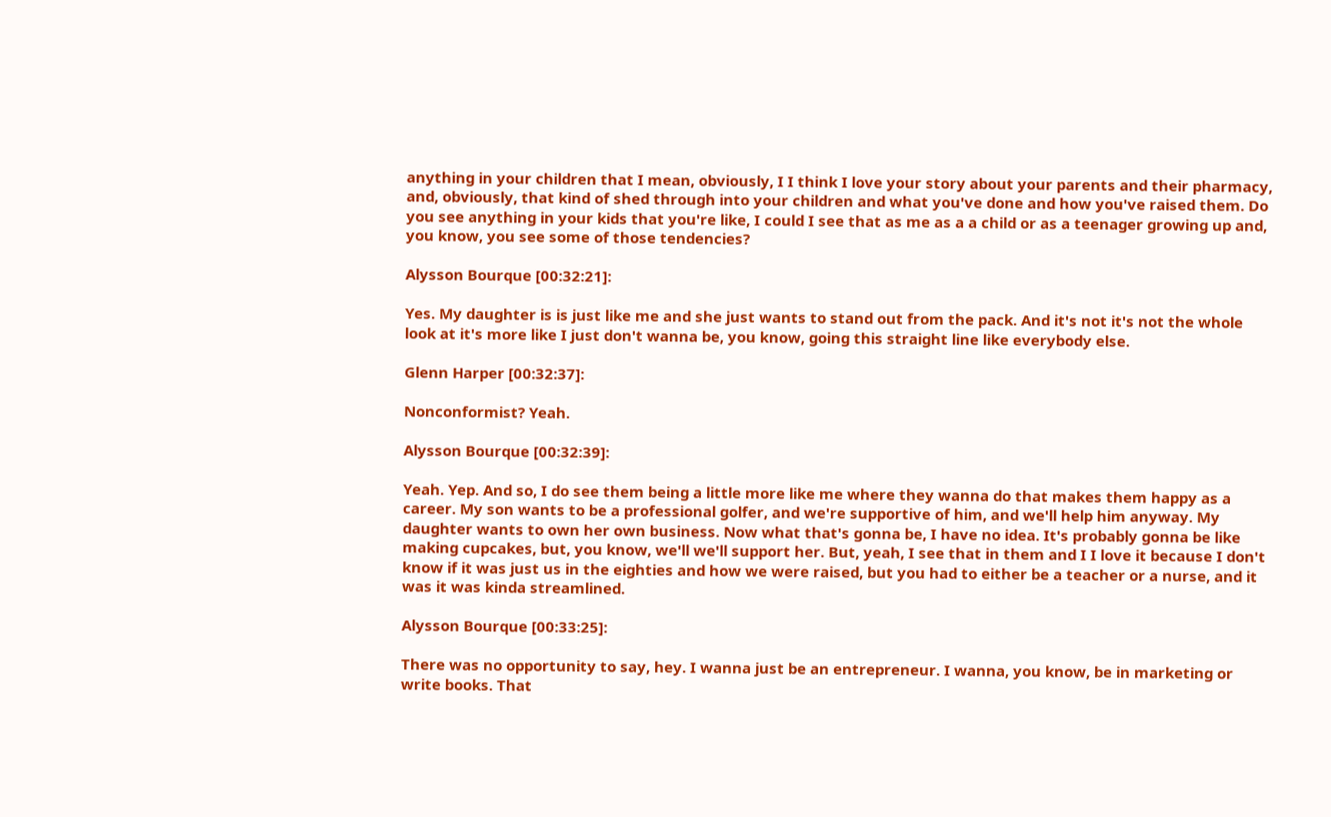anything in your children that I mean, obviously, I I think I love your story about your parents and their pharmacy, and, obviously, that kind of shed through into your children and what you've done and how you've raised them. Do you see anything in your kids that you're like, I could I see that as me as a a child or as a teenager growing up and, you know, you see some of those tendencies?

Alysson Bourque [00:32:21]:

Yes. My daughter is is just like me and she just wants to stand out from the pack. And it's not it's not the whole look at it's more like I just don't wanna be, you know, going this straight line like everybody else.

Glenn Harper [00:32:37]:

Nonconformist? Yeah.

Alysson Bourque [00:32:39]:

Yeah. Yep. And so, I do see them being a little more like me where they wanna do that makes them happy as a career. My son wants to be a professional golfer, and we're supportive of him, and we'll help him anyway. My daughter wants to own her own business. Now what that's gonna be, I have no idea. It's probably gonna be like making cupcakes, but, you know, we'll we'll support her. But, yeah, I see that in them and I I love it because I don't know if it was just us in the eighties and how we were raised, but you had to either be a teacher or a nurse, and it was it was kinda streamlined.

Alysson Bourque [00:33:25]:

There was no opportunity to say, hey. I wanna just be an entrepreneur. I wanna, you know, be in marketing or write books. That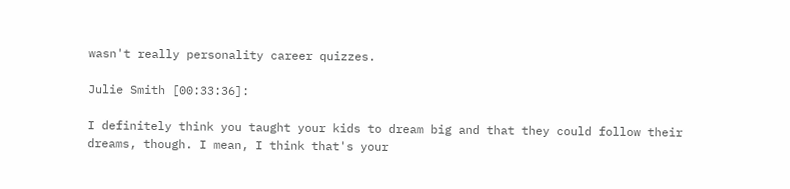wasn't really personality career quizzes.

Julie Smith [00:33:36]:

I definitely think you taught your kids to dream big and that they could follow their dreams, though. I mean, I think that's your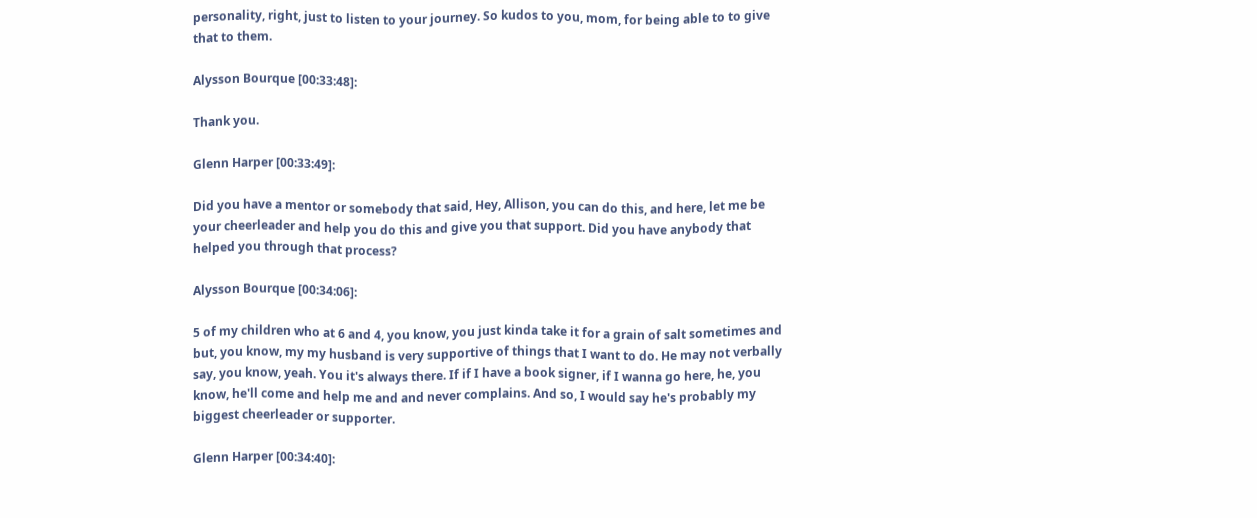personality, right, just to listen to your journey. So kudos to you, mom, for being able to to give that to them.

Alysson Bourque [00:33:48]:

Thank you.

Glenn Harper [00:33:49]:

Did you have a mentor or somebody that said, Hey, Allison, you can do this, and here, let me be your cheerleader and help you do this and give you that support. Did you have anybody that helped you through that process?

Alysson Bourque [00:34:06]:

5 of my children who at 6 and 4, you know, you just kinda take it for a grain of salt sometimes and but, you know, my my husband is very supportive of things that I want to do. He may not verbally say, you know, yeah. You it's always there. If if I have a book signer, if I wanna go here, he, you know, he'll come and help me and and never complains. And so, I would say he's probably my biggest cheerleader or supporter.

Glenn Harper [00:34:40]: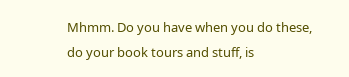Mhmm. Do you have when you do these, do your book tours and stuff, is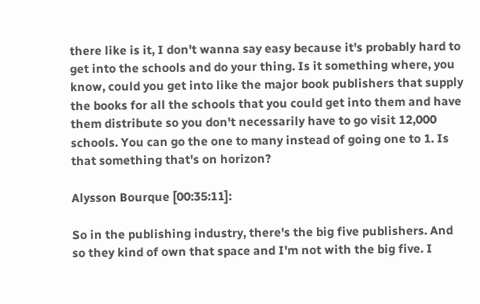there like is it, I don't wanna say easy because it's probably hard to get into the schools and do your thing. Is it something where, you know, could you get into like the major book publishers that supply the books for all the schools that you could get into them and have them distribute so you don't necessarily have to go visit 12,000 schools. You can go the one to many instead of going one to 1. Is that something that's on horizon?

Alysson Bourque [00:35:11]:

So in the publishing industry, there's the big five publishers. And so they kind of own that space and I'm not with the big five. I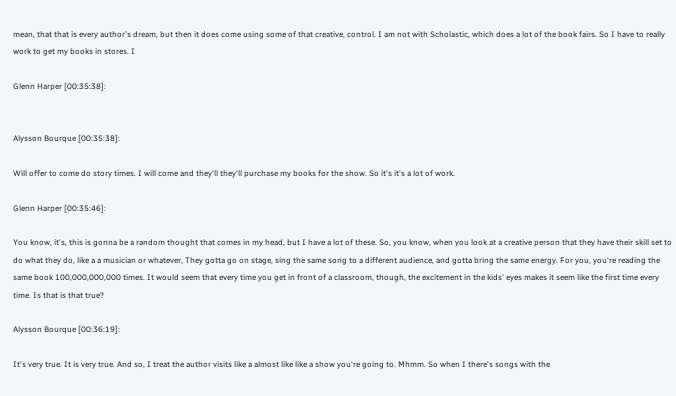mean, that that is every author's dream, but then it does come using some of that creative, control. I am not with Scholastic, which does a lot of the book fairs. So I have to really work to get my books in stores. I

Glenn Harper [00:35:38]:


Alysson Bourque [00:35:38]:

Will offer to come do story times. I will come and they'll they'll purchase my books for the show. So it's it's a lot of work.

Glenn Harper [00:35:46]:

You know, it's, this is gonna be a random thought that comes in my head, but I have a lot of these. So, you know, when you look at a creative person that they have their skill set to do what they do, like a a musician or whatever, They gotta go on stage, sing the same song to a different audience, and gotta bring the same energy. For you, you're reading the same book 100,000,000,000 times. It would seem that every time you get in front of a classroom, though, the excitement in the kids' eyes makes it seem like the first time every time. Is that is that true?

Alysson Bourque [00:36:19]:

It's very true. It is very true. And so, I treat the author visits like a almost like like a show you're going to. Mhmm. So when I there's songs with the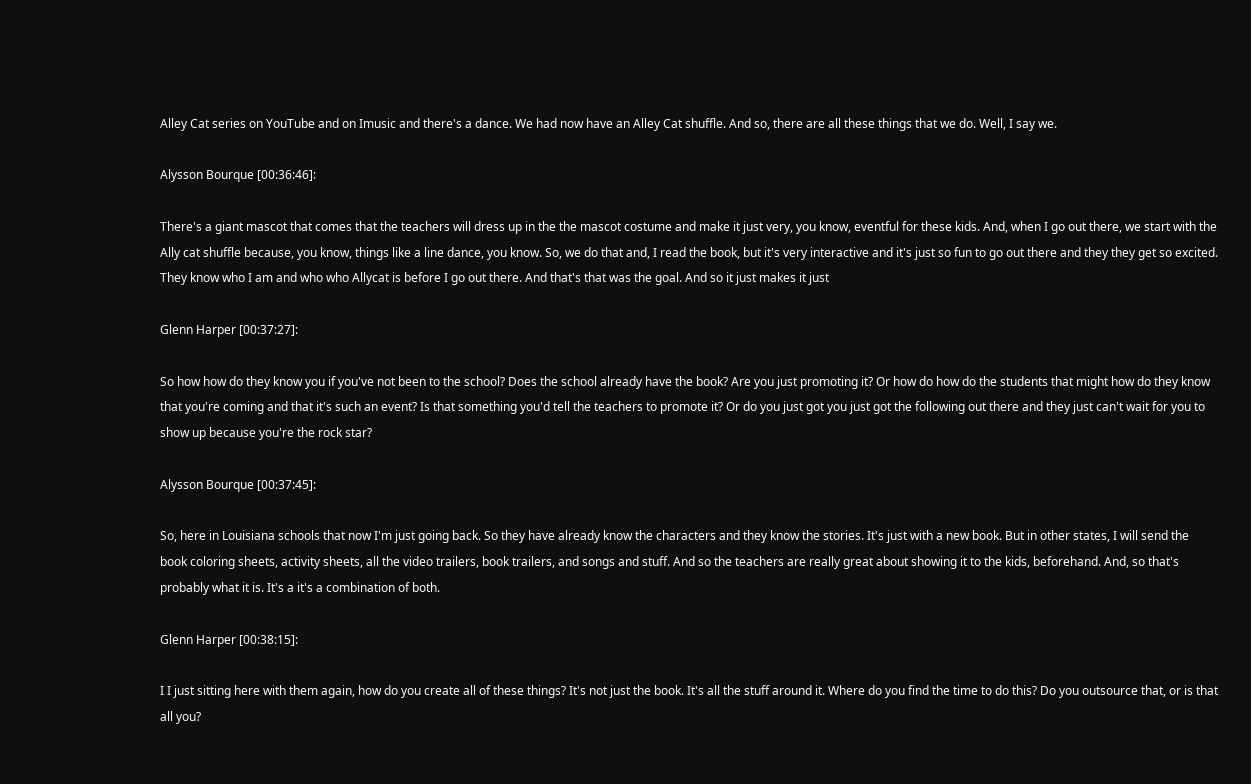Alley Cat series on YouTube and on Imusic and there's a dance. We had now have an Alley Cat shuffle. And so, there are all these things that we do. Well, I say we.

Alysson Bourque [00:36:46]:

There's a giant mascot that comes that the teachers will dress up in the the mascot costume and make it just very, you know, eventful for these kids. And, when I go out there, we start with the Ally cat shuffle because, you know, things like a line dance, you know. So, we do that and, I read the book, but it's very interactive and it's just so fun to go out there and they they get so excited. They know who I am and who who Allycat is before I go out there. And that's that was the goal. And so it just makes it just

Glenn Harper [00:37:27]:

So how how do they know you if you've not been to the school? Does the school already have the book? Are you just promoting it? Or how do how do the students that might how do they know that you're coming and that it's such an event? Is that something you'd tell the teachers to promote it? Or do you just got you just got the following out there and they just can't wait for you to show up because you're the rock star?

Alysson Bourque [00:37:45]:

So, here in Louisiana schools that now I'm just going back. So they have already know the characters and they know the stories. It's just with a new book. But in other states, I will send the book coloring sheets, activity sheets, all the video trailers, book trailers, and songs and stuff. And so the teachers are really great about showing it to the kids, beforehand. And, so that's probably what it is. It's a it's a combination of both.

Glenn Harper [00:38:15]:

I I just sitting here with them again, how do you create all of these things? It's not just the book. It's all the stuff around it. Where do you find the time to do this? Do you outsource that, or is that all you?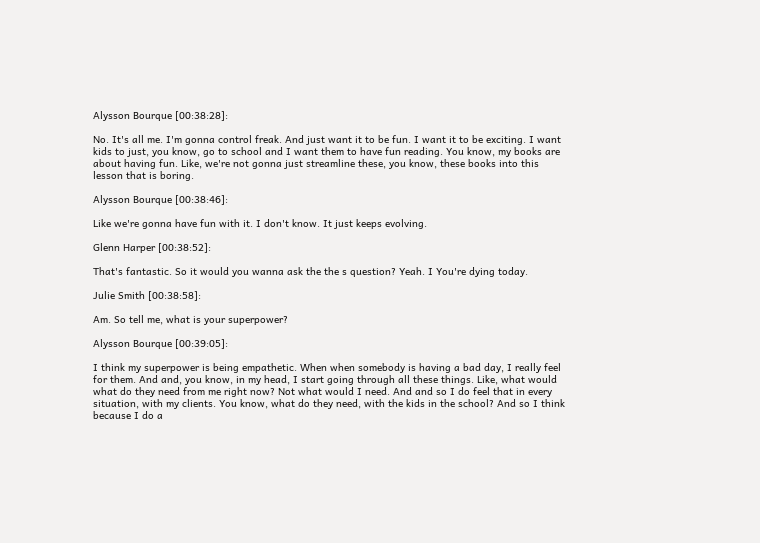Alysson Bourque [00:38:28]:

No. It's all me. I'm gonna control freak. And just want it to be fun. I want it to be exciting. I want kids to just, you know, go to school and I want them to have fun reading. You know, my books are about having fun. Like, we're not gonna just streamline these, you know, these books into this lesson that is boring.

Alysson Bourque [00:38:46]:

Like we're gonna have fun with it. I don't know. It just keeps evolving.

Glenn Harper [00:38:52]:

That's fantastic. So it would you wanna ask the the s question? Yeah. I You're dying today.

Julie Smith [00:38:58]:

Am. So tell me, what is your superpower?

Alysson Bourque [00:39:05]:

I think my superpower is being empathetic. When when somebody is having a bad day, I really feel for them. And and, you know, in my head, I start going through all these things. Like, what would what do they need from me right now? Not what would I need. And and so I do feel that in every situation, with my clients. You know, what do they need, with the kids in the school? And so I think because I do a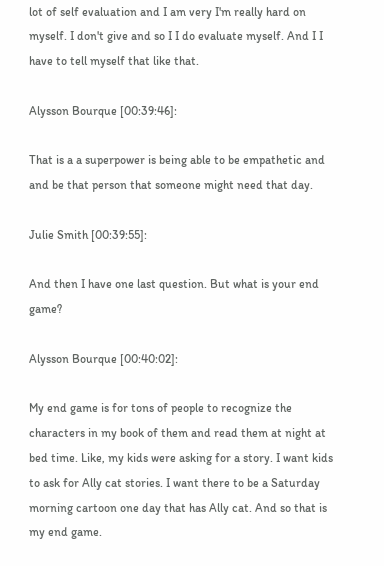lot of self evaluation and I am very I'm really hard on myself. I don't give and so I I do evaluate myself. And I I have to tell myself that like that.

Alysson Bourque [00:39:46]:

That is a a superpower is being able to be empathetic and and be that person that someone might need that day.

Julie Smith [00:39:55]:

And then I have one last question. But what is your end game?

Alysson Bourque [00:40:02]:

My end game is for tons of people to recognize the characters in my book of them and read them at night at bed time. Like, my kids were asking for a story. I want kids to ask for Ally cat stories. I want there to be a Saturday morning cartoon one day that has Ally cat. And so that is my end game.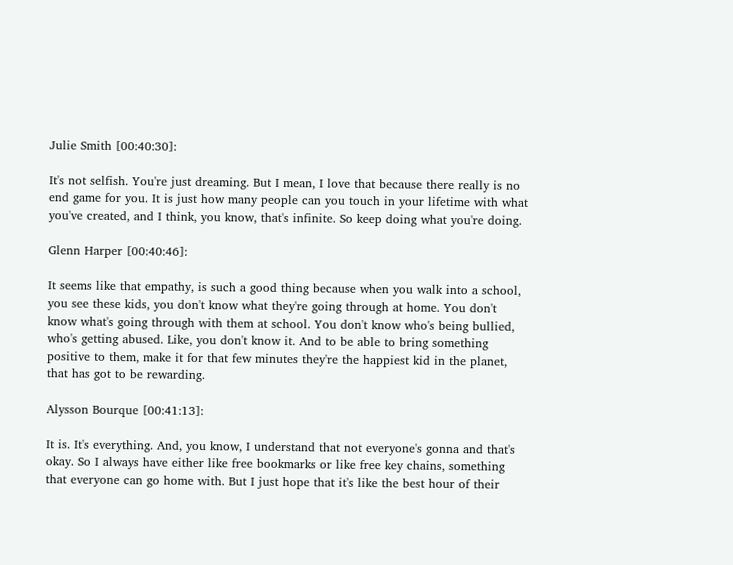Julie Smith [00:40:30]:

It's not selfish. You're just dreaming. But I mean, I love that because there really is no end game for you. It is just how many people can you touch in your lifetime with what you've created, and I think, you know, that's infinite. So keep doing what you're doing.

Glenn Harper [00:40:46]:

It seems like that empathy, is such a good thing because when you walk into a school, you see these kids, you don't know what they're going through at home. You don't know what's going through with them at school. You don't know who's being bullied, who's getting abused. Like, you don't know it. And to be able to bring something positive to them, make it for that few minutes they're the happiest kid in the planet, that has got to be rewarding.

Alysson Bourque [00:41:13]:

It is. It's everything. And, you know, I understand that not everyone's gonna and that's okay. So I always have either like free bookmarks or like free key chains, something that everyone can go home with. But I just hope that it's like the best hour of their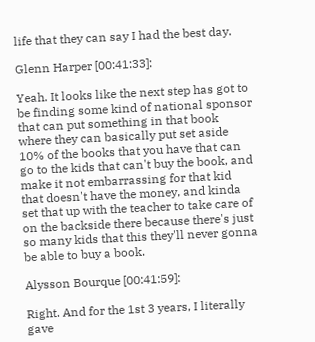life that they can say I had the best day.

Glenn Harper [00:41:33]:

Yeah. It looks like the next step has got to be finding some kind of national sponsor that can put something in that book where they can basically put set aside 10% of the books that you have that can go to the kids that can't buy the book, and make it not embarrassing for that kid that doesn't have the money, and kinda set that up with the teacher to take care of on the backside there because there's just so many kids that this they'll never gonna be able to buy a book.

Alysson Bourque [00:41:59]:

Right. And for the 1st 3 years, I literally gave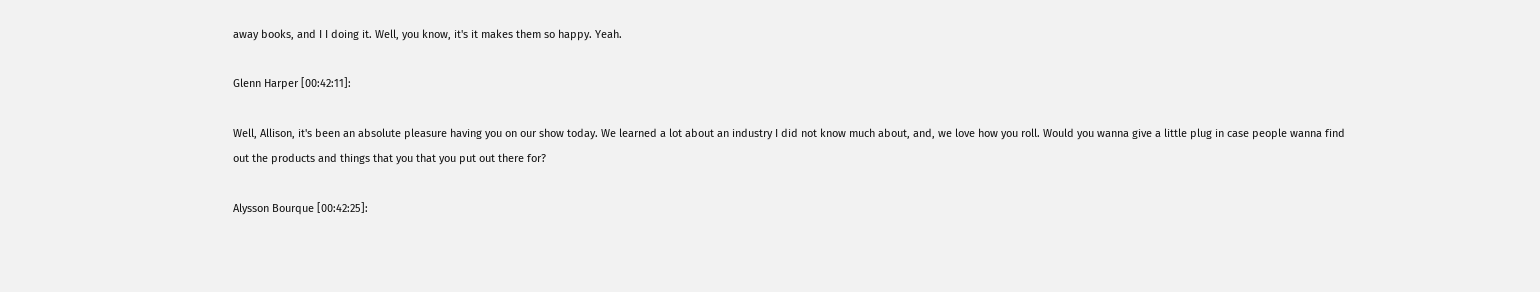away books, and I I doing it. Well, you know, it's it makes them so happy. Yeah.

Glenn Harper [00:42:11]:

Well, Allison, it's been an absolute pleasure having you on our show today. We learned a lot about an industry I did not know much about, and, we love how you roll. Would you wanna give a little plug in case people wanna find out the products and things that you that you put out there for?

Alysson Bourque [00:42:25]: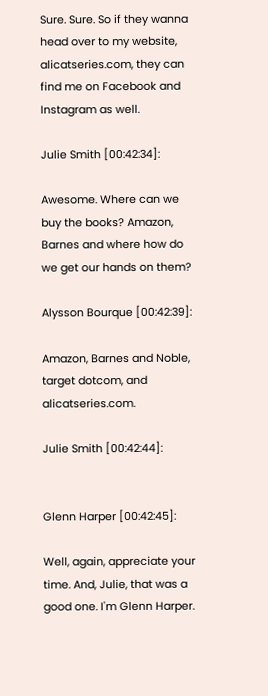Sure. Sure. So if they wanna head over to my website, alicatseries.com, they can find me on Facebook and Instagram as well.

Julie Smith [00:42:34]:

Awesome. Where can we buy the books? Amazon, Barnes and where how do we get our hands on them?

Alysson Bourque [00:42:39]:

Amazon, Barnes and Noble, target dotcom, and alicatseries.com.

Julie Smith [00:42:44]:


Glenn Harper [00:42:45]:

Well, again, appreciate your time. And, Julie, that was a good one. I'm Glenn Harper.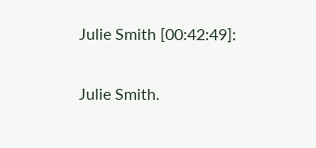Julie Smith [00:42:49]:

Julie Smith.